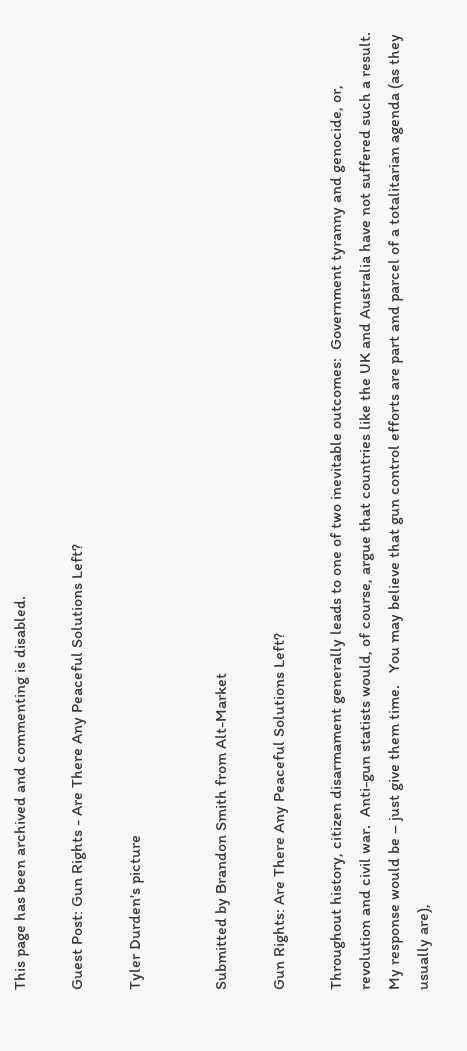This page has been archived and commenting is disabled.

Guest Post: Gun Rights - Are There Any Peaceful Solutions Left?

Tyler Durden's picture


Submitted by Brandon Smith from Alt-Market

Gun Rights: Are There Any Peaceful Solutions Left?

Throughout history, citizen disarmament generally leads to one of two inevitable outcomes:  Government tyranny and genocide, or, revolution and civil war.  Anti-gun statists would, of course, argue that countries like the UK and Australia have not suffered such a result.  My response would be – just give them time.   You may believe that gun control efforts are part and parcel of a totalitarian agenda (as they usually are),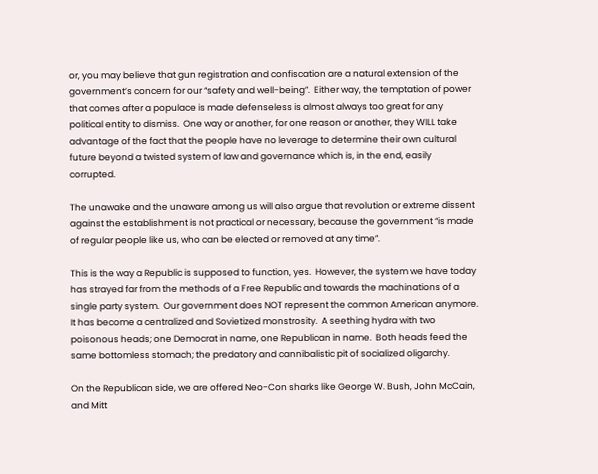or, you may believe that gun registration and confiscation are a natural extension of the government’s concern for our “safety and well-being”.  Either way, the temptation of power that comes after a populace is made defenseless is almost always too great for any political entity to dismiss.  One way or another, for one reason or another, they WILL take advantage of the fact that the people have no leverage to determine their own cultural future beyond a twisted system of law and governance which is, in the end, easily corrupted.

The unawake and the unaware among us will also argue that revolution or extreme dissent against the establishment is not practical or necessary, because the government “is made of regular people like us, who can be elected or removed at any time”.

This is the way a Republic is supposed to function, yes.  However, the system we have today has strayed far from the methods of a Free Republic and towards the machinations of a single party system.  Our government does NOT represent the common American anymore.  It has become a centralized and Sovietized monstrosity.  A seething hydra with two poisonous heads; one Democrat in name, one Republican in name.  Both heads feed the same bottomless stomach; the predatory and cannibalistic pit of socialized oligarchy.

On the Republican side, we are offered Neo-Con sharks like George W. Bush, John McCain, and Mitt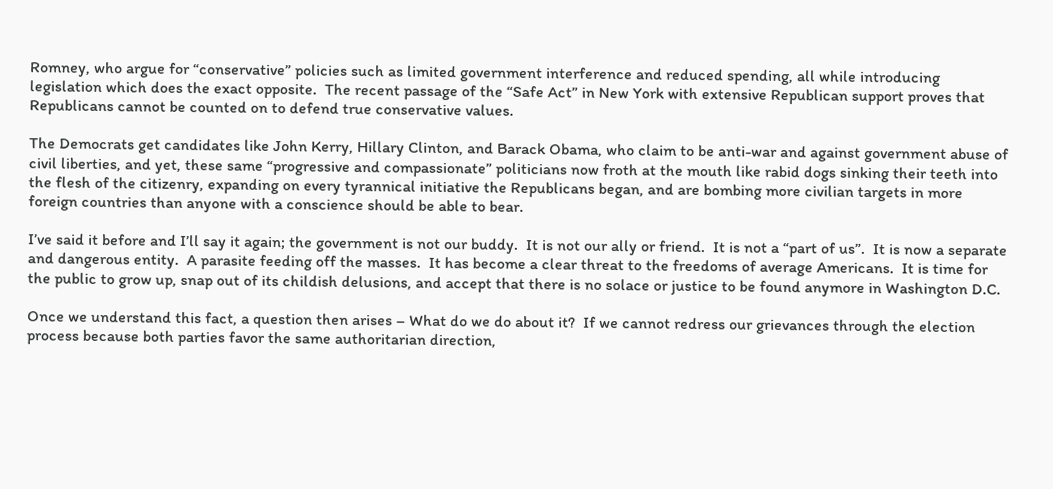Romney, who argue for “conservative” policies such as limited government interference and reduced spending, all while introducing legislation which does the exact opposite.  The recent passage of the “Safe Act” in New York with extensive Republican support proves that Republicans cannot be counted on to defend true conservative values.

The Democrats get candidates like John Kerry, Hillary Clinton, and Barack Obama, who claim to be anti-war and against government abuse of civil liberties, and yet, these same “progressive and compassionate” politicians now froth at the mouth like rabid dogs sinking their teeth into the flesh of the citizenry, expanding on every tyrannical initiative the Republicans began, and are bombing more civilian targets in more foreign countries than anyone with a conscience should be able to bear.

I’ve said it before and I’ll say it again; the government is not our buddy.  It is not our ally or friend.  It is not a “part of us”.  It is now a separate and dangerous entity.  A parasite feeding off the masses.  It has become a clear threat to the freedoms of average Americans.  It is time for the public to grow up, snap out of its childish delusions, and accept that there is no solace or justice to be found anymore in Washington D.C.

Once we understand this fact, a question then arises – What do we do about it?  If we cannot redress our grievances through the election process because both parties favor the same authoritarian direction,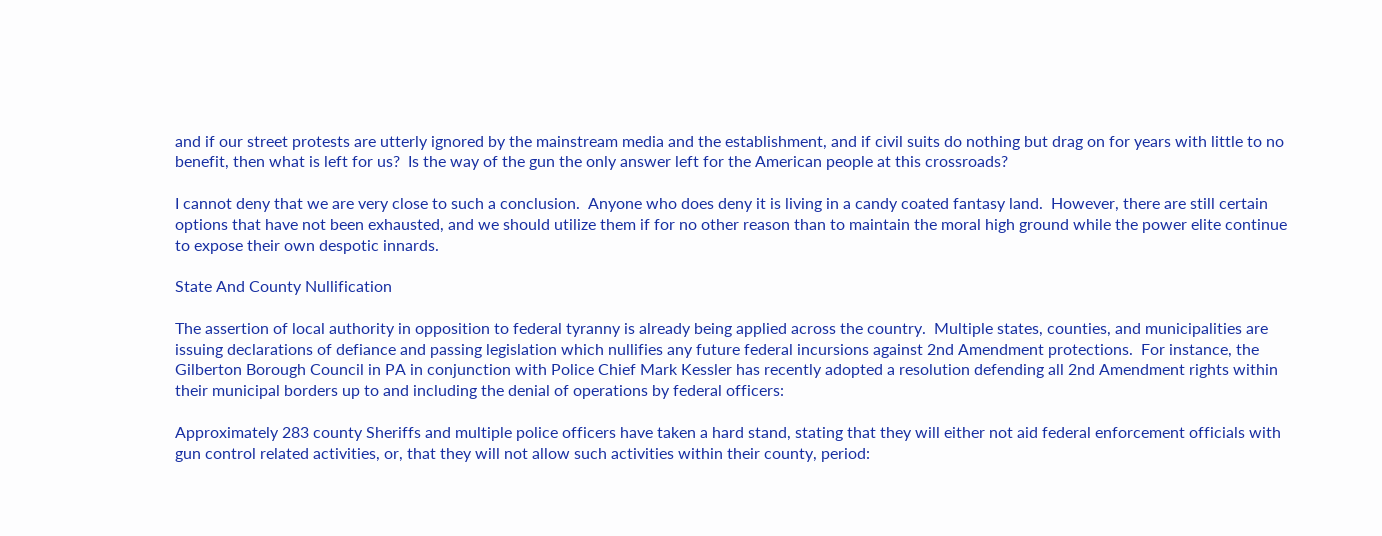and if our street protests are utterly ignored by the mainstream media and the establishment, and if civil suits do nothing but drag on for years with little to no benefit, then what is left for us?  Is the way of the gun the only answer left for the American people at this crossroads?

I cannot deny that we are very close to such a conclusion.  Anyone who does deny it is living in a candy coated fantasy land.  However, there are still certain options that have not been exhausted, and we should utilize them if for no other reason than to maintain the moral high ground while the power elite continue to expose their own despotic innards.

State And County Nullification

The assertion of local authority in opposition to federal tyranny is already being applied across the country.  Multiple states, counties, and municipalities are issuing declarations of defiance and passing legislation which nullifies any future federal incursions against 2nd Amendment protections.  For instance, the Gilberton Borough Council in PA in conjunction with Police Chief Mark Kessler has recently adopted a resolution defending all 2nd Amendment rights within their municipal borders up to and including the denial of operations by federal officers:

Approximately 283 county Sheriffs and multiple police officers have taken a hard stand, stating that they will either not aid federal enforcement officials with gun control related activities, or, that they will not allow such activities within their county, period: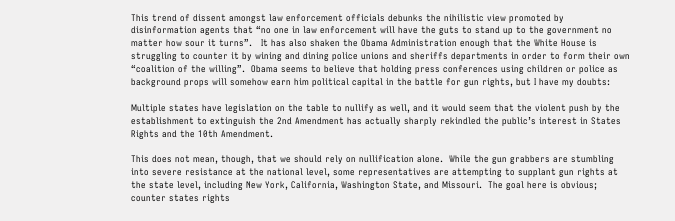This trend of dissent amongst law enforcement officials debunks the nihilistic view promoted by disinformation agents that “no one in law enforcement will have the guts to stand up to the government no matter how sour it turns”.   It has also shaken the Obama Administration enough that the White House is struggling to counter it by wining and dining police unions and sheriffs departments in order to form their own “coalition of the willing”.  Obama seems to believe that holding press conferences using children or police as background props will somehow earn him political capital in the battle for gun rights, but I have my doubts:

Multiple states have legislation on the table to nullify as well, and it would seem that the violent push by the establishment to extinguish the 2nd Amendment has actually sharply rekindled the public’s interest in States Rights and the 10th Amendment.

This does not mean, though, that we should rely on nullification alone.  While the gun grabbers are stumbling into severe resistance at the national level, some representatives are attempting to supplant gun rights at the state level, including New York, California, Washington State, and Missouri.  The goal here is obvious; counter states rights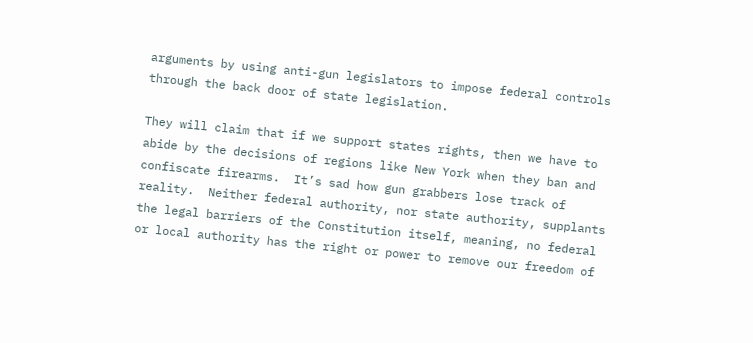arguments by using anti-gun legislators to impose federal controls through the back door of state legislation.

They will claim that if we support states rights, then we have to abide by the decisions of regions like New York when they ban and confiscate firearms.  It’s sad how gun grabbers lose track of reality.  Neither federal authority, nor state authority, supplants the legal barriers of the Constitution itself, meaning, no federal or local authority has the right or power to remove our freedom of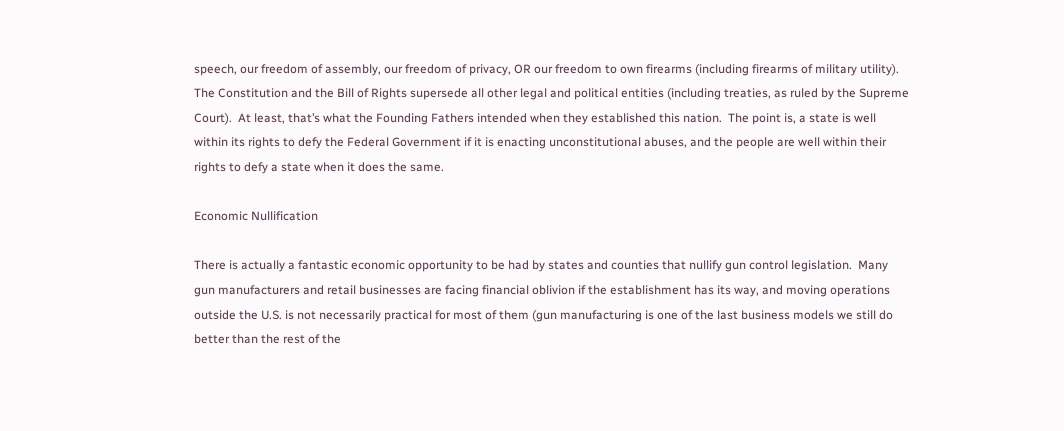speech, our freedom of assembly, our freedom of privacy, OR our freedom to own firearms (including firearms of military utility).  The Constitution and the Bill of Rights supersede all other legal and political entities (including treaties, as ruled by the Supreme Court).  At least, that’s what the Founding Fathers intended when they established this nation.  The point is, a state is well within its rights to defy the Federal Government if it is enacting unconstitutional abuses, and the people are well within their rights to defy a state when it does the same.

Economic Nullification

There is actually a fantastic economic opportunity to be had by states and counties that nullify gun control legislation.  Many gun manufacturers and retail businesses are facing financial oblivion if the establishment has its way, and moving operations outside the U.S. is not necessarily practical for most of them (gun manufacturing is one of the last business models we still do better than the rest of the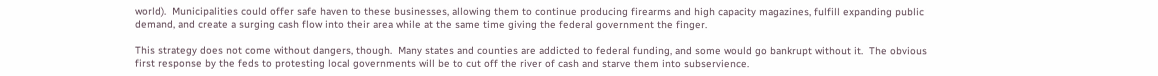world).  Municipalities could offer safe haven to these businesses, allowing them to continue producing firearms and high capacity magazines, fulfill expanding public demand, and create a surging cash flow into their area while at the same time giving the federal government the finger.

This strategy does not come without dangers, though.  Many states and counties are addicted to federal funding, and some would go bankrupt without it.  The obvious first response by the feds to protesting local governments will be to cut off the river of cash and starve them into subservience.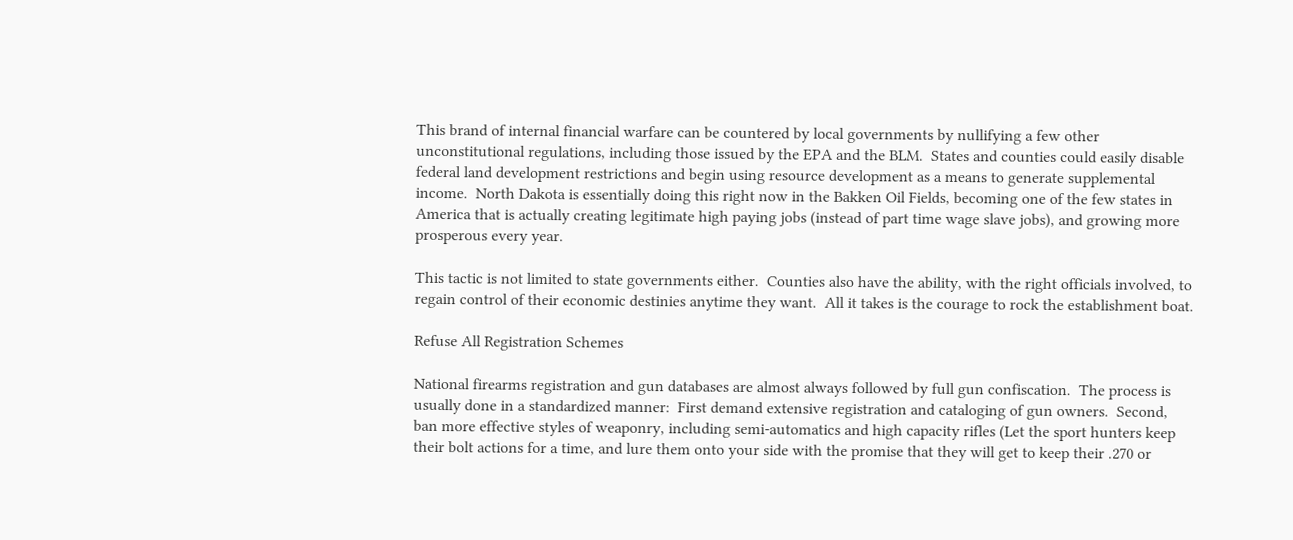This brand of internal financial warfare can be countered by local governments by nullifying a few other unconstitutional regulations, including those issued by the EPA and the BLM.  States and counties could easily disable federal land development restrictions and begin using resource development as a means to generate supplemental income.  North Dakota is essentially doing this right now in the Bakken Oil Fields, becoming one of the few states in America that is actually creating legitimate high paying jobs (instead of part time wage slave jobs), and growing more prosperous every year.

This tactic is not limited to state governments either.  Counties also have the ability, with the right officials involved, to regain control of their economic destinies anytime they want.  All it takes is the courage to rock the establishment boat.

Refuse All Registration Schemes

National firearms registration and gun databases are almost always followed by full gun confiscation.  The process is usually done in a standardized manner:  First demand extensive registration and cataloging of gun owners.  Second, ban more effective styles of weaponry, including semi-automatics and high capacity rifles (Let the sport hunters keep their bolt actions for a time, and lure them onto your side with the promise that they will get to keep their .270 or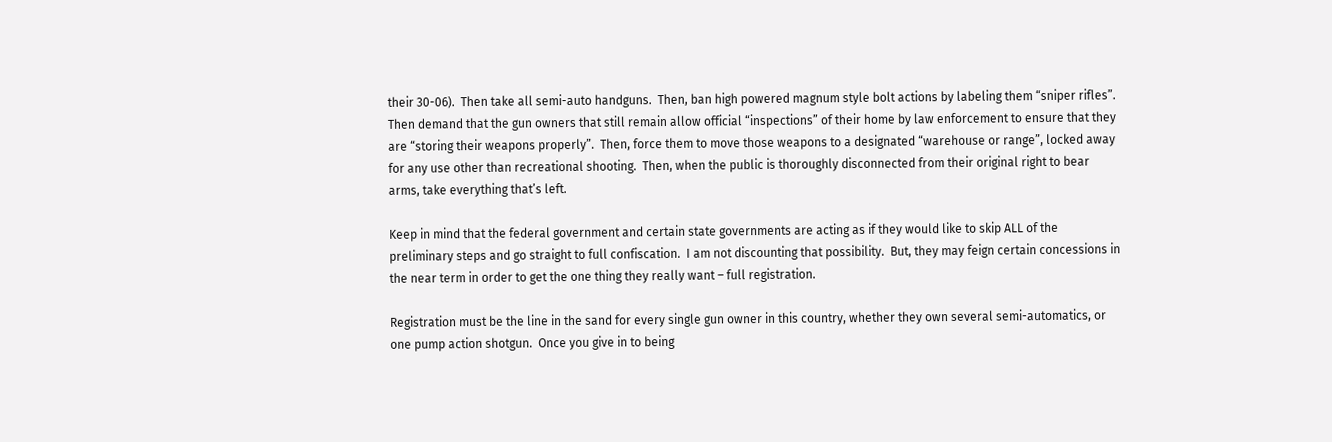their 30-06).  Then take all semi-auto handguns.  Then, ban high powered magnum style bolt actions by labeling them “sniper rifles”.  Then demand that the gun owners that still remain allow official “inspections” of their home by law enforcement to ensure that they are “storing their weapons properly”.  Then, force them to move those weapons to a designated “warehouse or range”, locked away for any use other than recreational shooting.  Then, when the public is thoroughly disconnected from their original right to bear arms, take everything that’s left.

Keep in mind that the federal government and certain state governments are acting as if they would like to skip ALL of the preliminary steps and go straight to full confiscation.  I am not discounting that possibility.  But, they may feign certain concessions in the near term in order to get the one thing they really want – full registration.

Registration must be the line in the sand for every single gun owner in this country, whether they own several semi-automatics, or one pump action shotgun.  Once you give in to being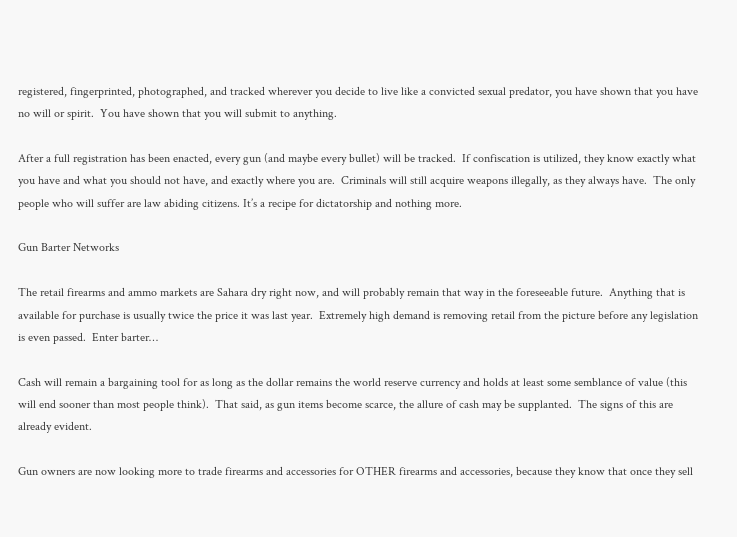registered, fingerprinted, photographed, and tracked wherever you decide to live like a convicted sexual predator, you have shown that you have no will or spirit.  You have shown that you will submit to anything.

After a full registration has been enacted, every gun (and maybe every bullet) will be tracked.  If confiscation is utilized, they know exactly what you have and what you should not have, and exactly where you are.  Criminals will still acquire weapons illegally, as they always have.  The only people who will suffer are law abiding citizens. It’s a recipe for dictatorship and nothing more.

Gun Barter Networks

The retail firearms and ammo markets are Sahara dry right now, and will probably remain that way in the foreseeable future.  Anything that is available for purchase is usually twice the price it was last year.  Extremely high demand is removing retail from the picture before any legislation is even passed.  Enter barter…

Cash will remain a bargaining tool for as long as the dollar remains the world reserve currency and holds at least some semblance of value (this will end sooner than most people think).  That said, as gun items become scarce, the allure of cash may be supplanted.  The signs of this are already evident.

Gun owners are now looking more to trade firearms and accessories for OTHER firearms and accessories, because they know that once they sell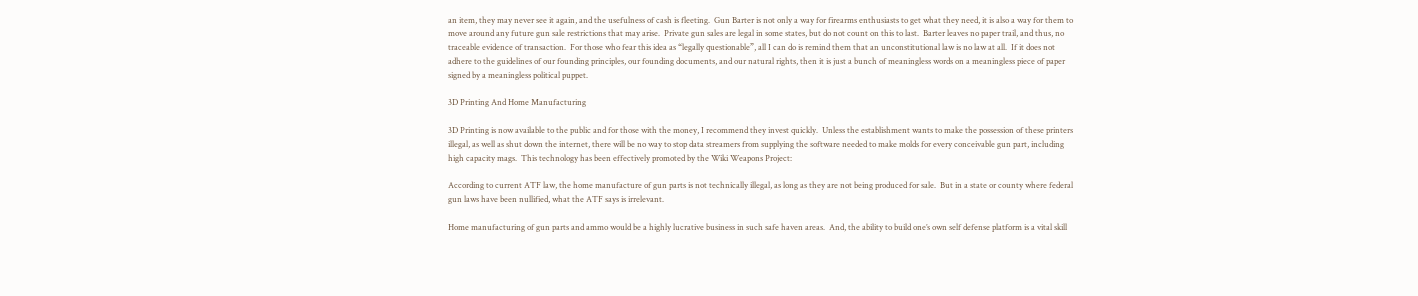an item, they may never see it again, and the usefulness of cash is fleeting.  Gun Barter is not only a way for firearms enthusiasts to get what they need, it is also a way for them to move around any future gun sale restrictions that may arise.  Private gun sales are legal in some states, but do not count on this to last.  Barter leaves no paper trail, and thus, no traceable evidence of transaction.  For those who fear this idea as “legally questionable”, all I can do is remind them that an unconstitutional law is no law at all.  If it does not adhere to the guidelines of our founding principles, our founding documents, and our natural rights, then it is just a bunch of meaningless words on a meaningless piece of paper signed by a meaningless political puppet.

3D Printing And Home Manufacturing

3D Printing is now available to the public and for those with the money, I recommend they invest quickly.  Unless the establishment wants to make the possession of these printers illegal, as well as shut down the internet, there will be no way to stop data streamers from supplying the software needed to make molds for every conceivable gun part, including high capacity mags.  This technology has been effectively promoted by the Wiki Weapons Project:

According to current ATF law, the home manufacture of gun parts is not technically illegal, as long as they are not being produced for sale.  But in a state or county where federal gun laws have been nullified, what the ATF says is irrelevant.

Home manufacturing of gun parts and ammo would be a highly lucrative business in such safe haven areas.  And, the ability to build one’s own self defense platform is a vital skill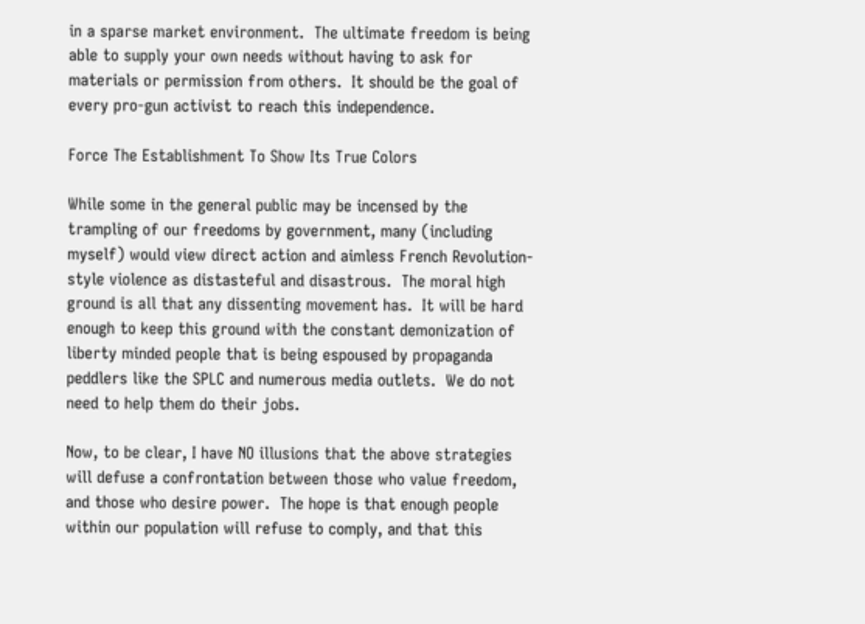in a sparse market environment.  The ultimate freedom is being able to supply your own needs without having to ask for materials or permission from others.  It should be the goal of every pro-gun activist to reach this independence.

Force The Establishment To Show Its True Colors

While some in the general public may be incensed by the trampling of our freedoms by government, many (including myself) would view direct action and aimless French Revolution-style violence as distasteful and disastrous.  The moral high ground is all that any dissenting movement has.  It will be hard enough to keep this ground with the constant demonization of liberty minded people that is being espoused by propaganda peddlers like the SPLC and numerous media outlets.  We do not need to help them do their jobs.

Now, to be clear, I have NO illusions that the above strategies will defuse a confrontation between those who value freedom, and those who desire power.  The hope is that enough people within our population will refuse to comply, and that this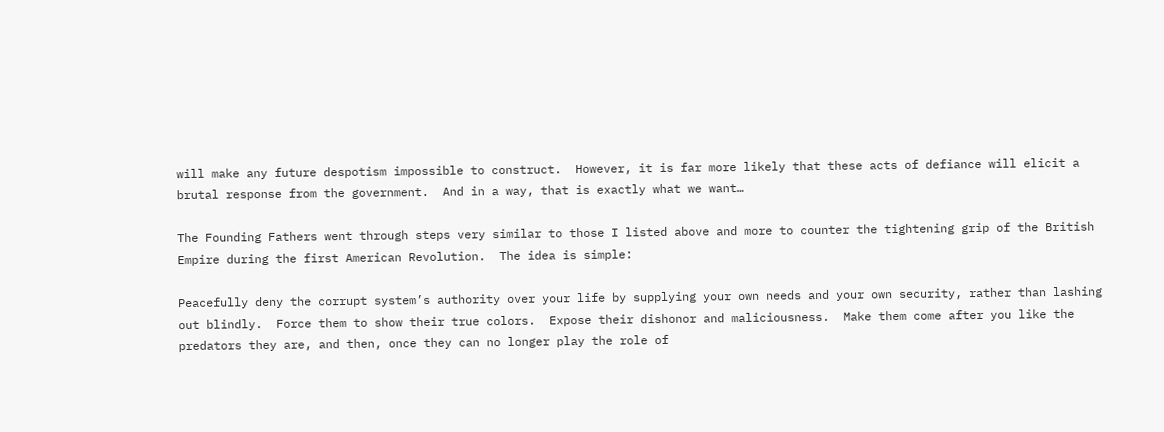will make any future despotism impossible to construct.  However, it is far more likely that these acts of defiance will elicit a brutal response from the government.  And in a way, that is exactly what we want…

The Founding Fathers went through steps very similar to those I listed above and more to counter the tightening grip of the British Empire during the first American Revolution.  The idea is simple:

Peacefully deny the corrupt system’s authority over your life by supplying your own needs and your own security, rather than lashing out blindly.  Force them to show their true colors.  Expose their dishonor and maliciousness.  Make them come after you like the predators they are, and then, once they can no longer play the role of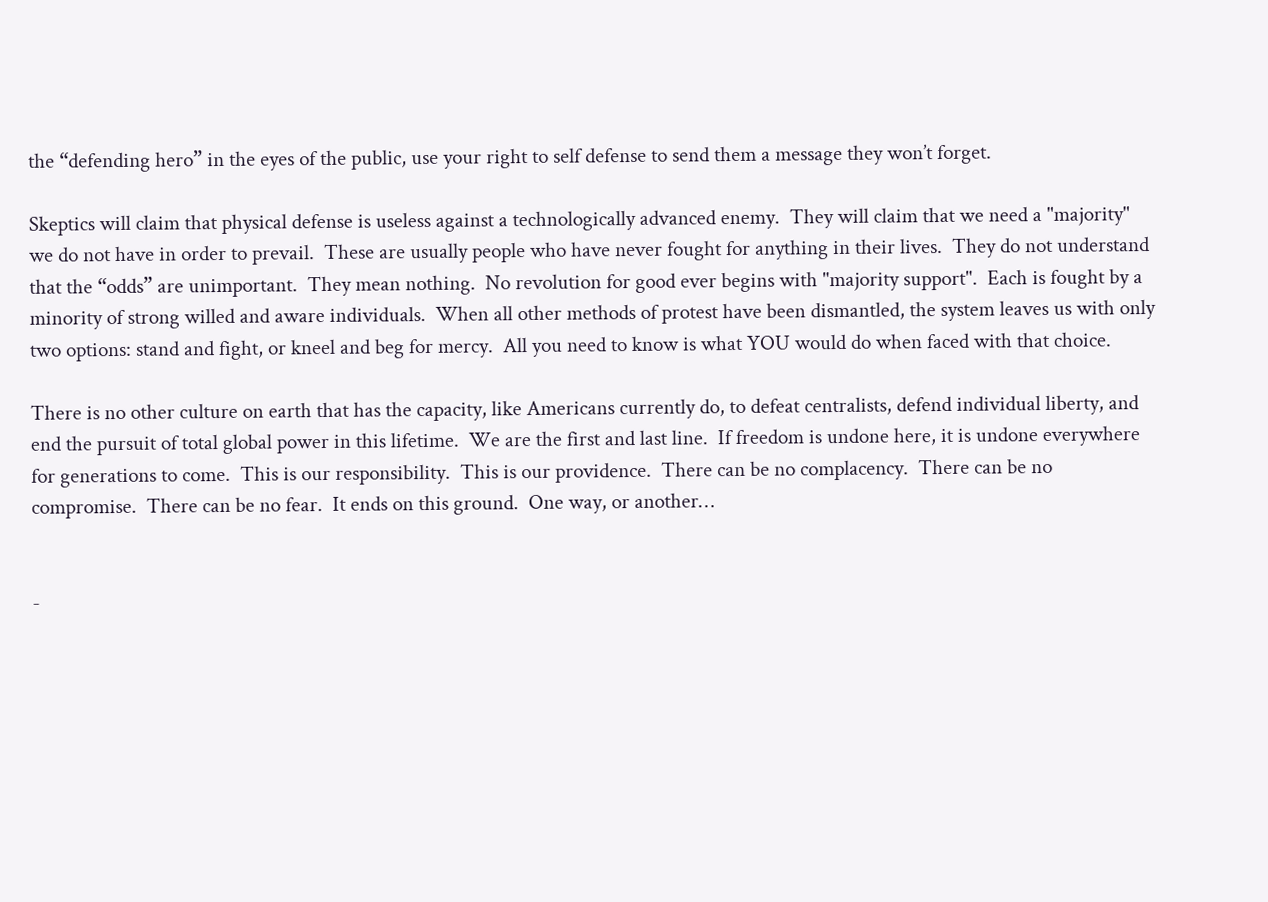the “defending hero” in the eyes of the public, use your right to self defense to send them a message they won’t forget.

Skeptics will claim that physical defense is useless against a technologically advanced enemy.  They will claim that we need a "majority" we do not have in order to prevail.  These are usually people who have never fought for anything in their lives.  They do not understand that the “odds” are unimportant.  They mean nothing.  No revolution for good ever begins with "majority support".  Each is fought by a minority of strong willed and aware individuals.  When all other methods of protest have been dismantled, the system leaves us with only two options: stand and fight, or kneel and beg for mercy.  All you need to know is what YOU would do when faced with that choice.

There is no other culture on earth that has the capacity, like Americans currently do, to defeat centralists, defend individual liberty, and end the pursuit of total global power in this lifetime.  We are the first and last line.  If freedom is undone here, it is undone everywhere for generations to come.  This is our responsibility.  This is our providence.  There can be no complacency.  There can be no compromise.  There can be no fear.  It ends on this ground.  One way, or another…


-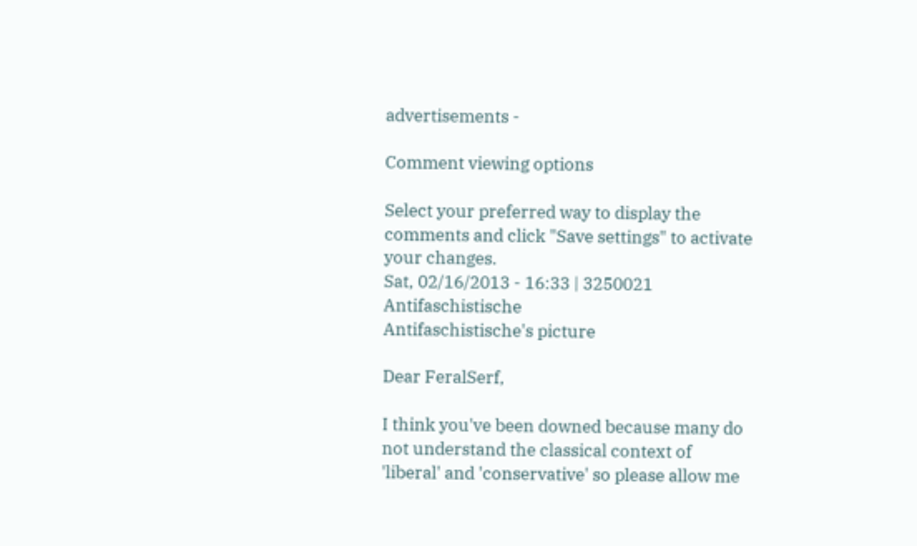advertisements -

Comment viewing options

Select your preferred way to display the comments and click "Save settings" to activate your changes.
Sat, 02/16/2013 - 16:33 | 3250021 Antifaschistische
Antifaschistische's picture

Dear FeralSerf,

I think you've been downed because many do not understand the classical context of 'liberal' and 'conservative' so please allow me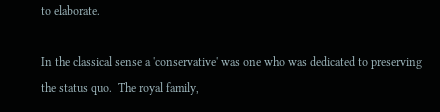to elaborate.

In the classical sense a 'conservative' was one who was dedicated to preserving the status quo.  The royal family,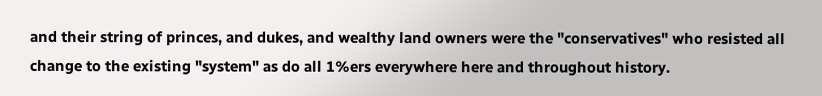and their string of princes, and dukes, and wealthy land owners were the "conservatives" who resisted all change to the existing "system" as do all 1%ers everywhere here and throughout history.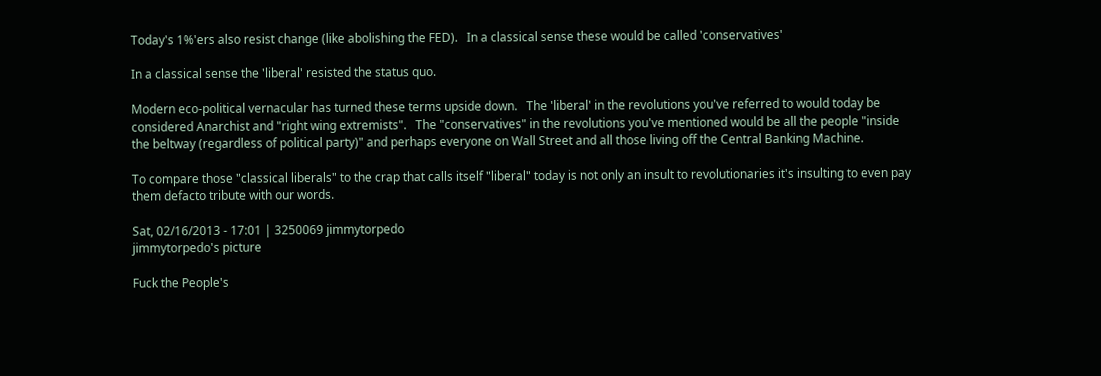Today's 1%'ers also resist change (like abolishing the FED).   In a classical sense these would be called 'conservatives'

In a classical sense the 'liberal' resisted the status quo.

Modern eco-political vernacular has turned these terms upside down.   The 'liberal' in the revolutions you've referred to would today be considered Anarchist and "right wing extremists".   The "conservatives" in the revolutions you've mentioned would be all the people "inside the beltway (regardless of political party)" and perhaps everyone on Wall Street and all those living off the Central Banking Machine.

To compare those "classical liberals" to the crap that calls itself "liberal" today is not only an insult to revolutionaries it's insulting to even pay them defacto tribute with our words.

Sat, 02/16/2013 - 17:01 | 3250069 jimmytorpedo
jimmytorpedo's picture

Fuck the People's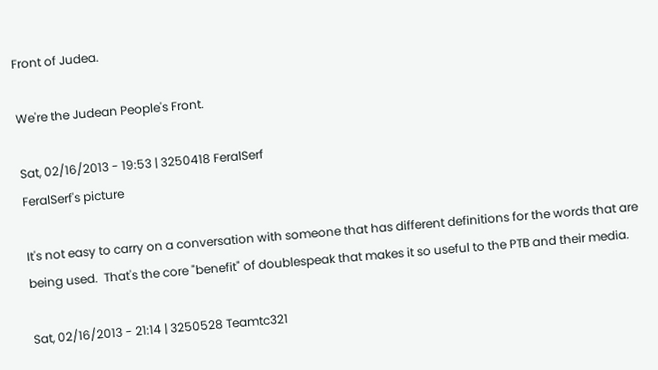Front of Judea.

We're the Judean People's Front.

Sat, 02/16/2013 - 19:53 | 3250418 FeralSerf
FeralSerf's picture

It's not easy to carry on a conversation with someone that has different definitions for the words that are being used.  That's the core "benefit" of doublespeak that makes it so useful to the PTB and their media.

Sat, 02/16/2013 - 21:14 | 3250528 Teamtc321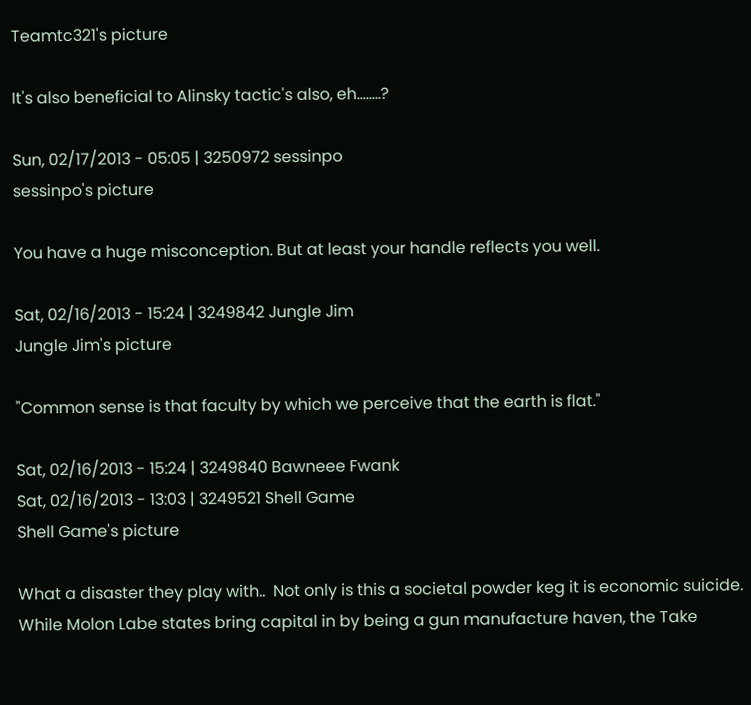Teamtc321's picture

It's also beneficial to Alinsky tactic's also, eh........?

Sun, 02/17/2013 - 05:05 | 3250972 sessinpo
sessinpo's picture

You have a huge misconception. But at least your handle reflects you well.

Sat, 02/16/2013 - 15:24 | 3249842 Jungle Jim
Jungle Jim's picture

"Common sense is that faculty by which we perceive that the earth is flat."

Sat, 02/16/2013 - 15:24 | 3249840 Bawneee Fwank
Sat, 02/16/2013 - 13:03 | 3249521 Shell Game
Shell Game's picture

What a disaster they play with..  Not only is this a societal powder keg it is economic suicide.  While Molon Labe states bring capital in by being a gun manufacture haven, the Take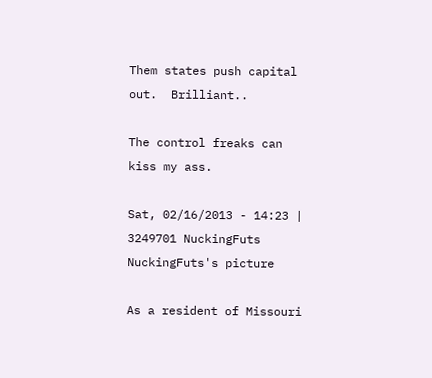Them states push capital out.  Brilliant..

The control freaks can kiss my ass.

Sat, 02/16/2013 - 14:23 | 3249701 NuckingFuts
NuckingFuts's picture

As a resident of Missouri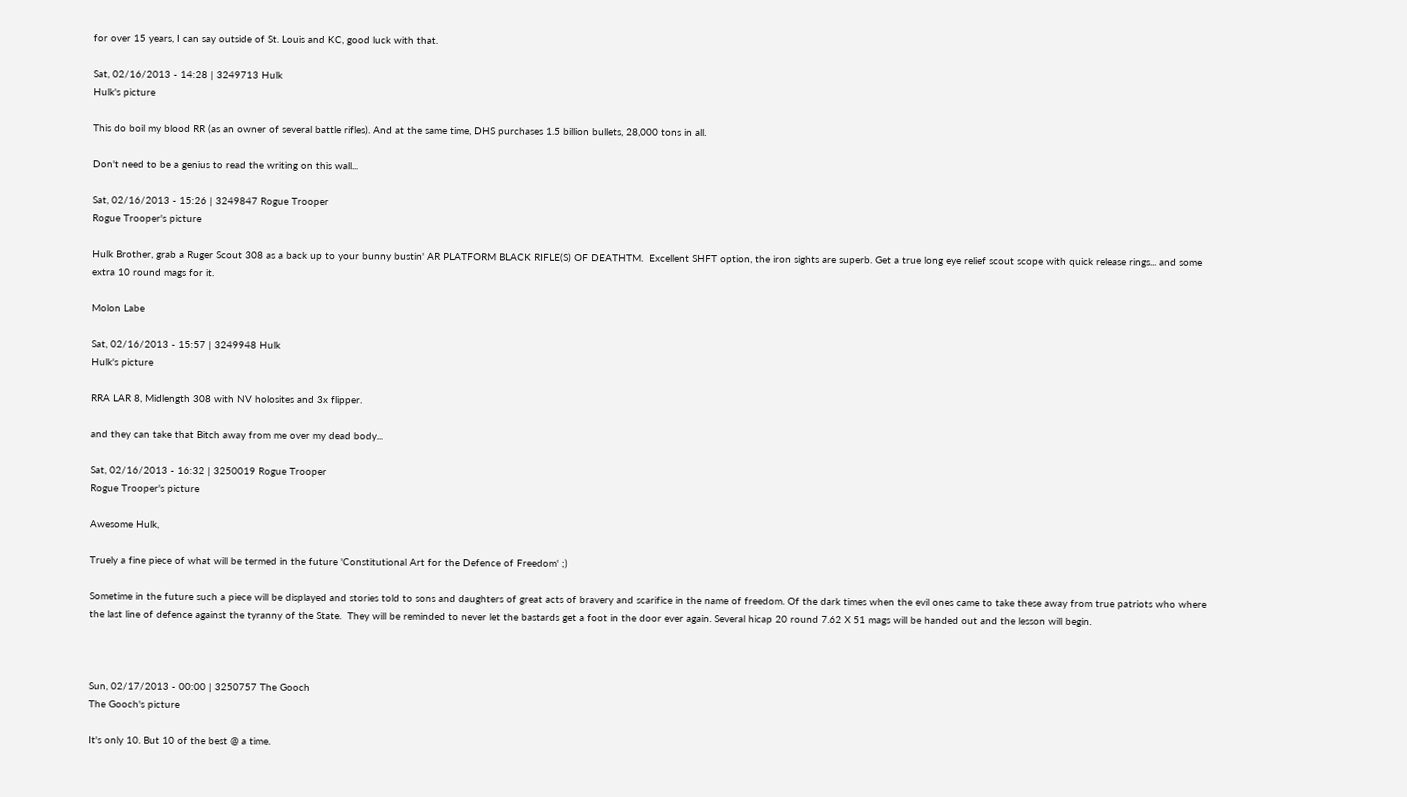for over 15 years, I can say outside of St. Louis and KC, good luck with that.

Sat, 02/16/2013 - 14:28 | 3249713 Hulk
Hulk's picture

This do boil my blood RR (as an owner of several battle rifles). And at the same time, DHS purchases 1.5 billion bullets, 28,000 tons in all.

Don't need to be a genius to read the writing on this wall...

Sat, 02/16/2013 - 15:26 | 3249847 Rogue Trooper
Rogue Trooper's picture

Hulk Brother, grab a Ruger Scout 308 as a back up to your bunny bustin' AR PLATFORM BLACK RIFLE(S) OF DEATHTM.  Excellent SHFT option, the iron sights are superb. Get a true long eye relief scout scope with quick release rings... and some extra 10 round mags for it.

Molon Labe

Sat, 02/16/2013 - 15:57 | 3249948 Hulk
Hulk's picture

RRA LAR 8, Midlength 308 with NV holosites and 3x flipper.

and they can take that Bitch away from me over my dead body...

Sat, 02/16/2013 - 16:32 | 3250019 Rogue Trooper
Rogue Trooper's picture

Awesome Hulk,

Truely a fine piece of what will be termed in the future 'Constitutional Art for the Defence of Freedom' ;)

Sometime in the future such a piece will be displayed and stories told to sons and daughters of great acts of bravery and scarifice in the name of freedom. Of the dark times when the evil ones came to take these away from true patriots who where the last line of defence against the tyranny of the State.  They will be reminded to never let the bastards get a foot in the door ever again. Several hicap 20 round 7.62 X 51 mags will be handed out and the lesson will begin.



Sun, 02/17/2013 - 00:00 | 3250757 The Gooch
The Gooch's picture

It's only 10. But 10 of the best @ a time.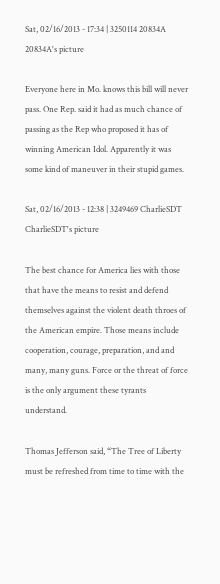Sat, 02/16/2013 - 17:34 | 3250114 20834A
20834A's picture

Everyone here in Mo. knows this bill will never pass. One Rep. said it had as much chance of passing as the Rep who proposed it has of winning American Idol. Apparently it was some kind of maneuver in their stupid games.

Sat, 02/16/2013 - 12:38 | 3249469 CharlieSDT
CharlieSDT's picture

The best chance for America lies with those that have the means to resist and defend themselves against the violent death throes of the American empire. Those means include cooperation, courage, preparation, and and many, many guns. Force or the threat of force is the only argument these tyrants understand.

Thomas Jefferson said, “The Tree of Liberty must be refreshed from time to time with the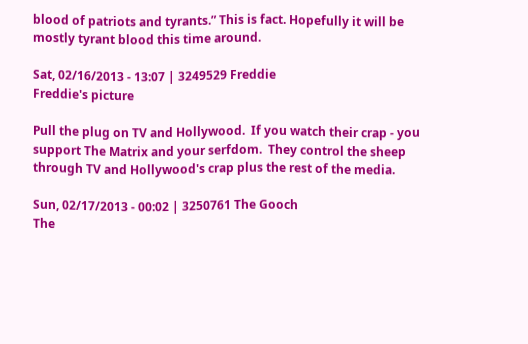blood of patriots and tyrants.” This is fact. Hopefully it will be mostly tyrant blood this time around.

Sat, 02/16/2013 - 13:07 | 3249529 Freddie
Freddie's picture

Pull the plug on TV and Hollywood.  If you watch their crap - you support The Matrix and your serfdom.  They control the sheep through TV and Hollywood's crap plus the rest of the media.

Sun, 02/17/2013 - 00:02 | 3250761 The Gooch
The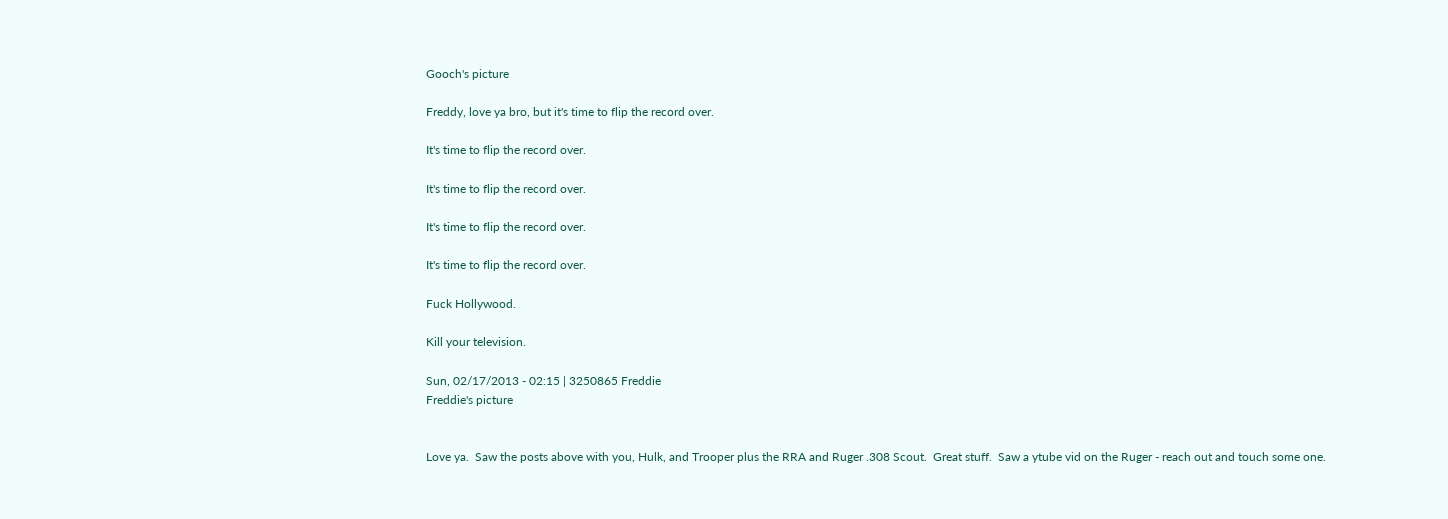Gooch's picture

Freddy, love ya bro, but it's time to flip the record over.

It's time to flip the record over.

It's time to flip the record over.

It's time to flip the record over.

It's time to flip the record over.

Fuck Hollywood.

Kill your television.

Sun, 02/17/2013 - 02:15 | 3250865 Freddie
Freddie's picture


Love ya.  Saw the posts above with you, Hulk, and Trooper plus the RRA and Ruger .308 Scout.  Great stuff.  Saw a ytube vid on the Ruger - reach out and touch some one.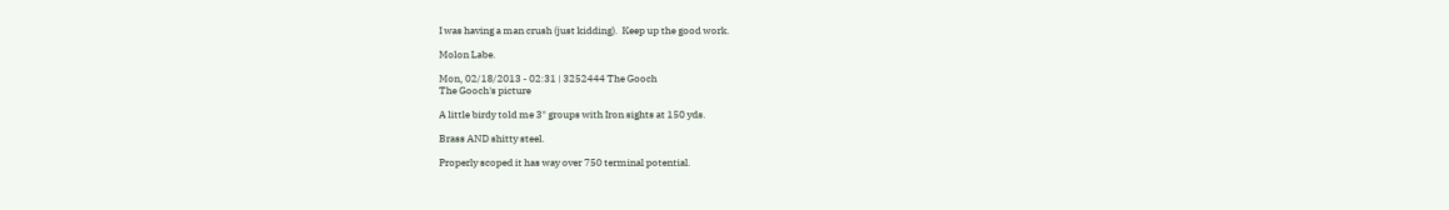I was having a man crush (just kidding).  Keep up the good work.

Molon Labe.

Mon, 02/18/2013 - 02:31 | 3252444 The Gooch
The Gooch's picture

A little birdy told me 3" groups with Iron sights at 150 yds.

Brass AND shitty steel.

Properly scoped it has way over 750 terminal potential.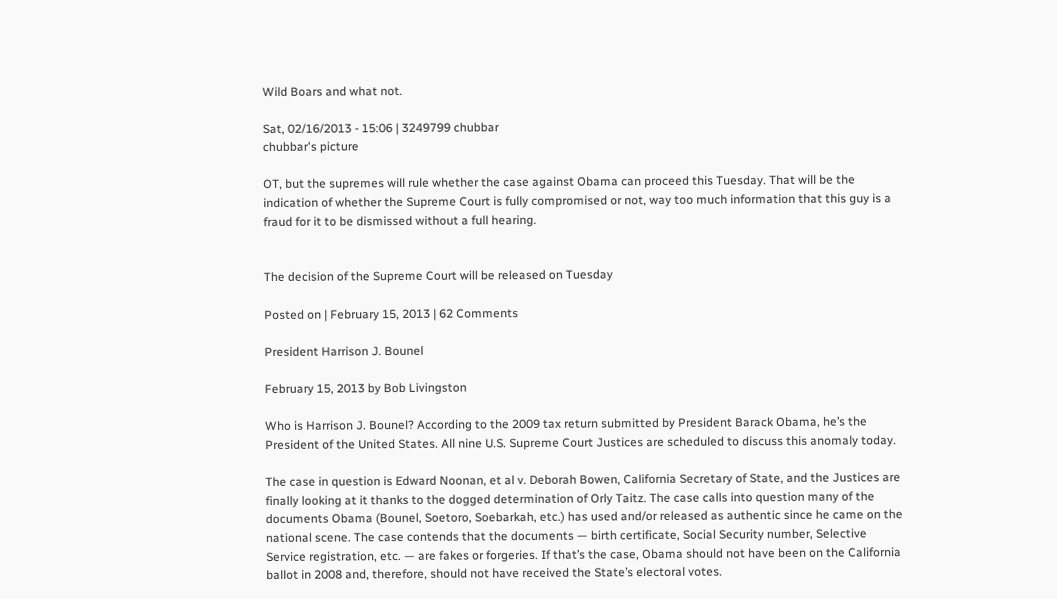Wild Boars and what not.

Sat, 02/16/2013 - 15:06 | 3249799 chubbar
chubbar's picture

OT, but the supremes will rule whether the case against Obama can proceed this Tuesday. That will be the indication of whether the Supreme Court is fully compromised or not, way too much information that this guy is a fraud for it to be dismissed without a full hearing.


The decision of the Supreme Court will be released on Tuesday

Posted on | February 15, 2013 | 62 Comments

President Harrison J. Bounel

February 15, 2013 by Bob Livingston

Who is Harrison J. Bounel? According to the 2009 tax return submitted by President Barack Obama, he’s the President of the United States. All nine U.S. Supreme Court Justices are scheduled to discuss this anomaly today.

The case in question is Edward Noonan, et al v. Deborah Bowen, California Secretary of State, and the Justices are finally looking at it thanks to the dogged determination of Orly Taitz. The case calls into question many of the documents Obama (Bounel, Soetoro, Soebarkah, etc.) has used and/or released as authentic since he came on the national scene. The case contends that the documents — birth certificate, Social Security number, Selective Service registration, etc. — are fakes or forgeries. If that’s the case, Obama should not have been on the California ballot in 2008 and, therefore, should not have received the State’s electoral votes.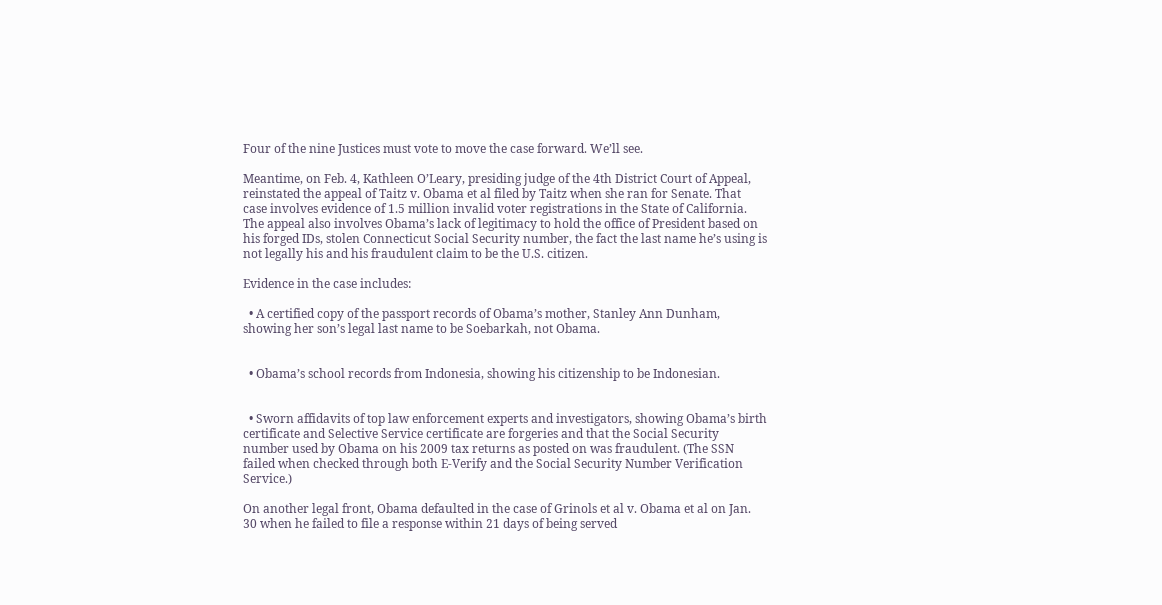Four of the nine Justices must vote to move the case forward. We’ll see.

Meantime, on Feb. 4, Kathleen O’Leary, presiding judge of the 4th District Court of Appeal, reinstated the appeal of Taitz v. Obama et al filed by Taitz when she ran for Senate. That case involves evidence of 1.5 million invalid voter registrations in the State of California. The appeal also involves Obama’s lack of legitimacy to hold the office of President based on his forged IDs, stolen Connecticut Social Security number, the fact the last name he’s using is not legally his and his fraudulent claim to be the U.S. citizen.

Evidence in the case includes:

  • A certified copy of the passport records of Obama’s mother, Stanley Ann Dunham, showing her son’s legal last name to be Soebarkah, not Obama.


  • Obama’s school records from Indonesia, showing his citizenship to be Indonesian.


  • Sworn affidavits of top law enforcement experts and investigators, showing Obama’s birth certificate and Selective Service certificate are forgeries and that the Social Security number used by Obama on his 2009 tax returns as posted on was fraudulent. (The SSN failed when checked through both E-Verify and the Social Security Number Verification Service.)

On another legal front, Obama defaulted in the case of Grinols et al v. Obama et al on Jan. 30 when he failed to file a response within 21 days of being served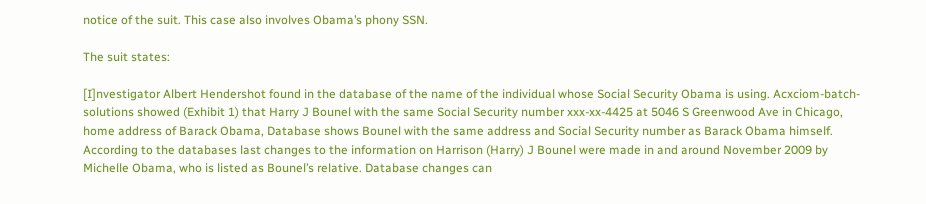notice of the suit. This case also involves Obama’s phony SSN.

The suit states:

[I]nvestigator Albert Hendershot found in the database of the name of the individual whose Social Security Obama is using. Acxciom-batch-solutions showed (Exhibit 1) that Harry J Bounel with the same Social Security number xxx-xx-4425 at 5046 S Greenwood Ave in Chicago, home address of Barack Obama, Database shows Bounel with the same address and Social Security number as Barack Obama himself. According to the databases last changes to the information on Harrison (Harry) J Bounel were made in and around November 2009 by Michelle Obama, who is listed as Bounel’s relative. Database changes can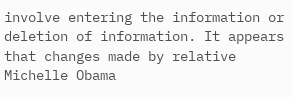involve entering the information or deletion of information. It appears that changes made by relative Michelle Obama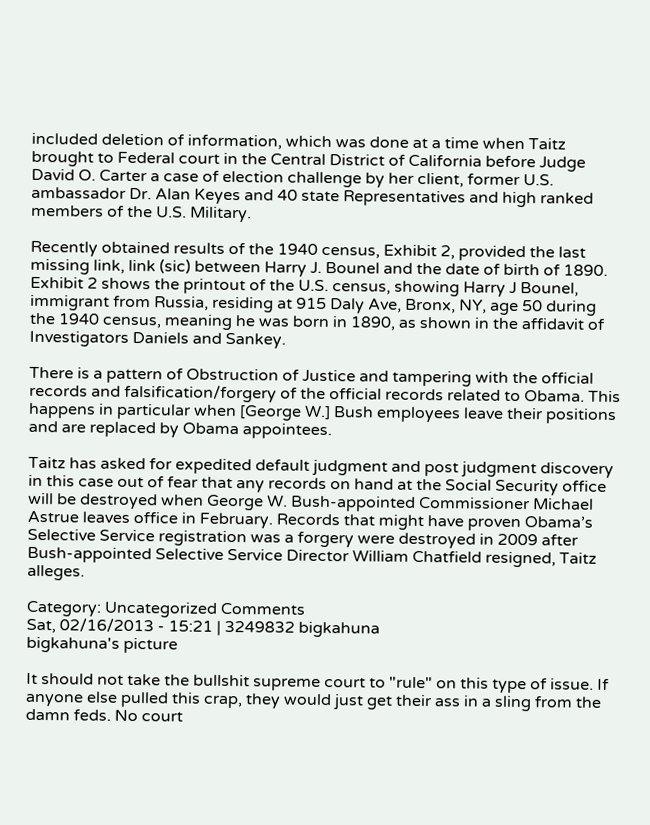included deletion of information, which was done at a time when Taitz brought to Federal court in the Central District of California before Judge David O. Carter a case of election challenge by her client, former U.S. ambassador Dr. Alan Keyes and 40 state Representatives and high ranked members of the U.S. Military.

Recently obtained results of the 1940 census, Exhibit 2, provided the last missing link, link (sic) between Harry J. Bounel and the date of birth of 1890. Exhibit 2 shows the printout of the U.S. census, showing Harry J Bounel, immigrant from Russia, residing at 915 Daly Ave, Bronx, NY, age 50 during the 1940 census, meaning he was born in 1890, as shown in the affidavit of Investigators Daniels and Sankey.

There is a pattern of Obstruction of Justice and tampering with the official records and falsification/forgery of the official records related to Obama. This happens in particular when [George W.] Bush employees leave their positions and are replaced by Obama appointees.

Taitz has asked for expedited default judgment and post judgment discovery in this case out of fear that any records on hand at the Social Security office will be destroyed when George W. Bush-appointed Commissioner Michael Astrue leaves office in February. Records that might have proven Obama’s Selective Service registration was a forgery were destroyed in 2009 after Bush-appointed Selective Service Director William Chatfield resigned, Taitz alleges.

Category: Uncategorized Comments
Sat, 02/16/2013 - 15:21 | 3249832 bigkahuna
bigkahuna's picture

It should not take the bullshit supreme court to "rule" on this type of issue. If anyone else pulled this crap, they would just get their ass in a sling from the damn feds. No court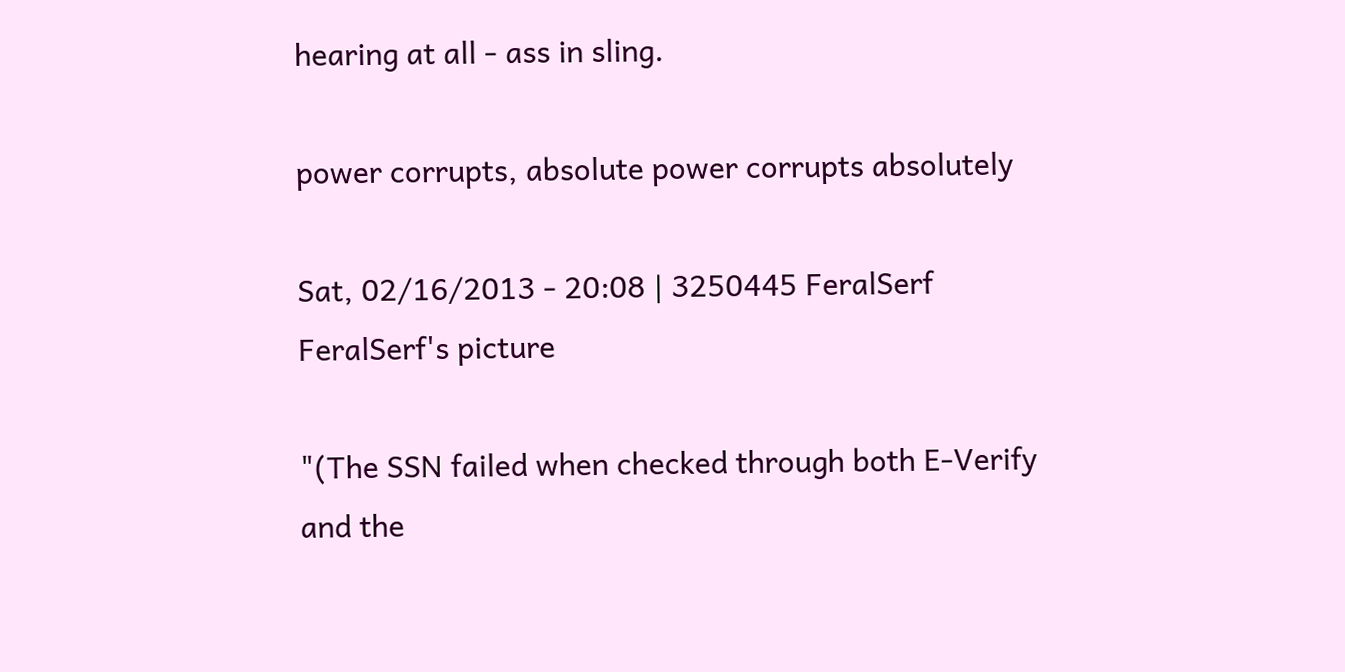hearing at all - ass in sling.

power corrupts, absolute power corrupts absolutely

Sat, 02/16/2013 - 20:08 | 3250445 FeralSerf
FeralSerf's picture

"(The SSN failed when checked through both E-Verify and the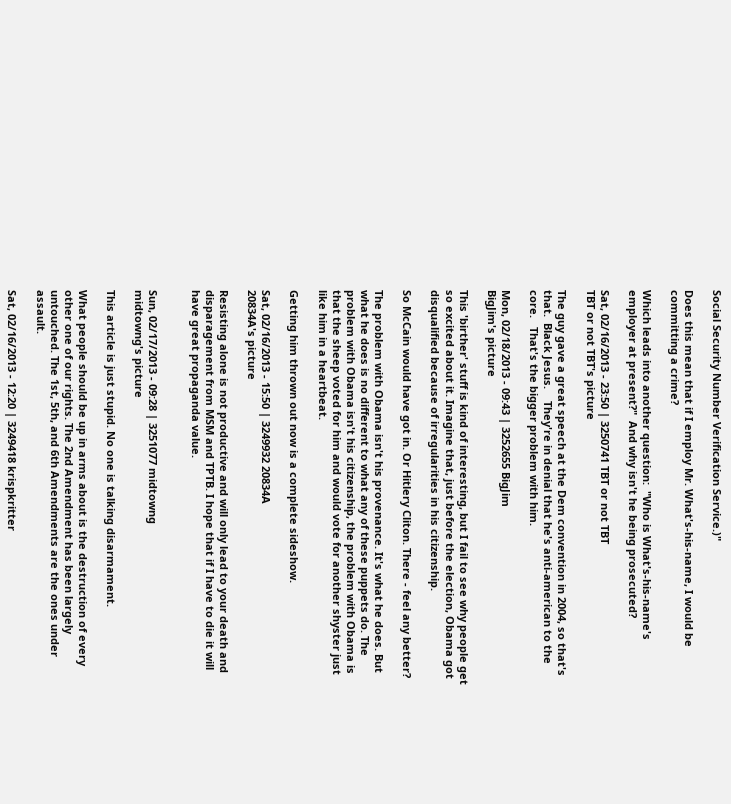Social Security Number Verification Service.)"

Does this mean that if I employ Mr. What's-his-name, I would be committing a crime?

Which leads into another question:  "Who is What's-his-name's employer at present?"  And why isn't he being prosecuted?

Sat, 02/16/2013 - 23:50 | 3250741 TBT or not TBT
TBT or not TBT's picture

The guy gave a great speech at the Dem convention in 2004, so that's that.  Black Jesus.    They're in denial that he's anti-american to the core.   That's the bigger problem with him.

Mon, 02/18/2013 - 09:43 | 3252655 BigJim
BigJim's picture

This 'birther' stuff is kind of interesting, but I fail to see why people get so excited about it. Imagine that, just before the election, Obama got disqualified because of irregularities in his citizenship.

So McCain would have got in. Or Hitlery Cliton. There - feel any better?

The problem with Obama isn't his provenance. It's what he does. But what he does is no different to what any of these puppets do. The problem with Obama isn't his citizenship, the problem with Obama is that the sheep voted for him and would vote for another shyster just like him in a heartbeat.

Getting him thrown out now is a complete sideshow.

Sat, 02/16/2013 - 15:50 | 3249932 20834A
20834A's picture

Resisting alone is not productive and will only lead to your death and disparagement from MSM and TPTB. I hope that if I have to die it will have great propaganda value.


Sun, 02/17/2013 - 09:28 | 3251077 midtowng
midtowng's picture

This article is just stupid. No one is talking disarmament.

What people should be up in arms about is the destruction of every other one of our rights. The 2nd Amendment has been largely untouched. The 1st, 5th, and 6th Amendments are the ones under assault.

Sat, 02/16/2013 - 12:20 | 3249418 krispkritter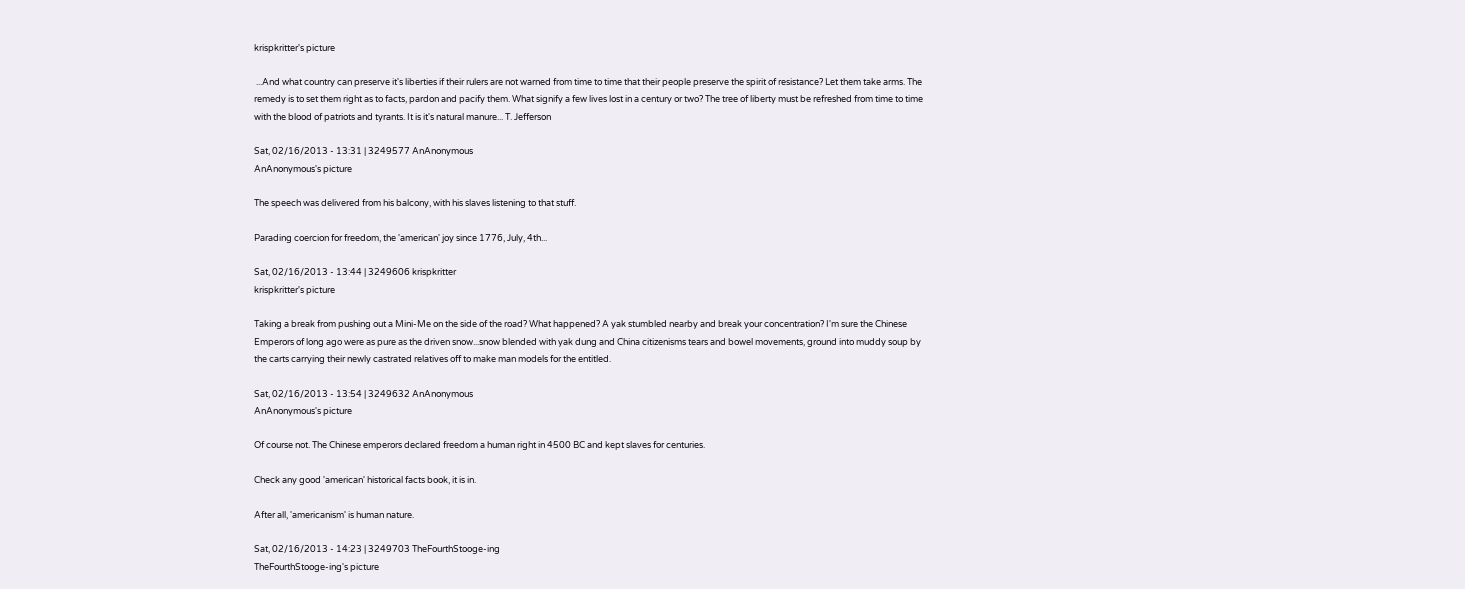krispkritter's picture

 ...And what country can preserve it's liberties if their rulers are not warned from time to time that their people preserve the spirit of resistance? Let them take arms. The remedy is to set them right as to facts, pardon and pacify them. What signify a few lives lost in a century or two? The tree of liberty must be refreshed from time to time with the blood of patriots and tyrants. It is it's natural manure... T. Jefferson

Sat, 02/16/2013 - 13:31 | 3249577 AnAnonymous
AnAnonymous's picture

The speech was delivered from his balcony, with his slaves listening to that stuff.

Parading coercion for freedom, the 'american' joy since 1776, July, 4th...

Sat, 02/16/2013 - 13:44 | 3249606 krispkritter
krispkritter's picture

Taking a break from pushing out a Mini-Me on the side of the road? What happened? A yak stumbled nearby and break your concentration? I'm sure the Chinese Emperors of long ago were as pure as the driven snow...snow blended with yak dung and China citizenisms tears and bowel movements, ground into muddy soup by the carts carrying their newly castrated relatives off to make man models for the entitled.

Sat, 02/16/2013 - 13:54 | 3249632 AnAnonymous
AnAnonymous's picture

Of course not. The Chinese emperors declared freedom a human right in 4500 BC and kept slaves for centuries.

Check any good 'american' historical facts book, it is in.

After all, 'americanism' is human nature.

Sat, 02/16/2013 - 14:23 | 3249703 TheFourthStooge-ing
TheFourthStooge-ing's picture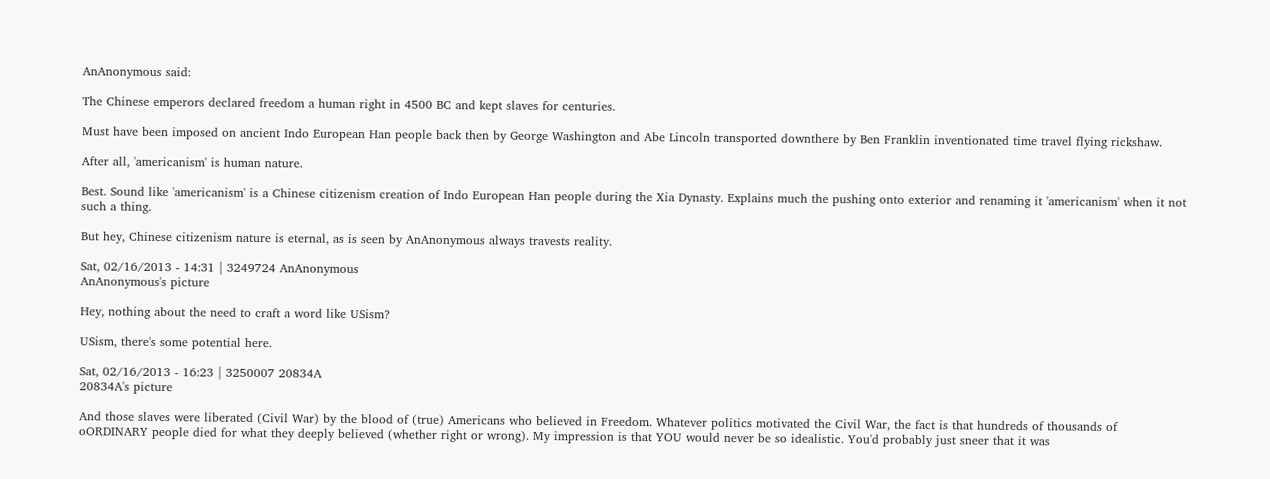AnAnonymous said:

The Chinese emperors declared freedom a human right in 4500 BC and kept slaves for centuries.

Must have been imposed on ancient Indo European Han people back then by George Washington and Abe Lincoln transported downthere by Ben Franklin inventionated time travel flying rickshaw.

After all, 'americanism' is human nature.

Best. Sound like 'americanism' is a Chinese citizenism creation of Indo European Han people during the Xia Dynasty. Explains much the pushing onto exterior and renaming it 'americanism' when it not such a thing.

But hey, Chinese citizenism nature is eternal, as is seen by AnAnonymous always travests reality.

Sat, 02/16/2013 - 14:31 | 3249724 AnAnonymous
AnAnonymous's picture

Hey, nothing about the need to craft a word like USism?

USism, there's some potential here.

Sat, 02/16/2013 - 16:23 | 3250007 20834A
20834A's picture

And those slaves were liberated (Civil War) by the blood of (true) Americans who believed in Freedom. Whatever politics motivated the Civil War, the fact is that hundreds of thousands of oORDINARY people died for what they deeply believed (whether right or wrong). My impression is that YOU would never be so idealistic. You'd probably just sneer that it was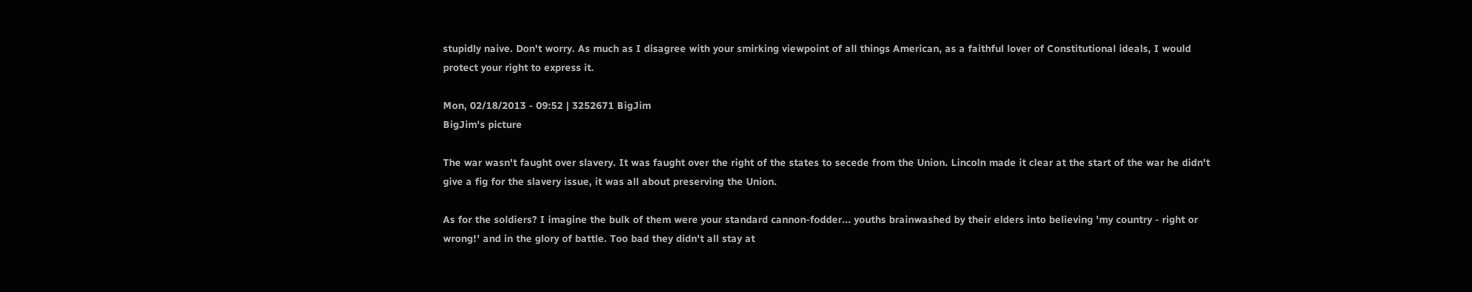stupidly naive. Don't worry. As much as I disagree with your smirking viewpoint of all things American, as a faithful lover of Constitutional ideals, I would protect your right to express it.

Mon, 02/18/2013 - 09:52 | 3252671 BigJim
BigJim's picture

The war wasn't faught over slavery. It was faught over the right of the states to secede from the Union. Lincoln made it clear at the start of the war he didn't give a fig for the slavery issue, it was all about preserving the Union.

As for the soldiers? I imagine the bulk of them were your standard cannon-fodder... youths brainwashed by their elders into believing 'my country - right or wrong!' and in the glory of battle. Too bad they didn't all stay at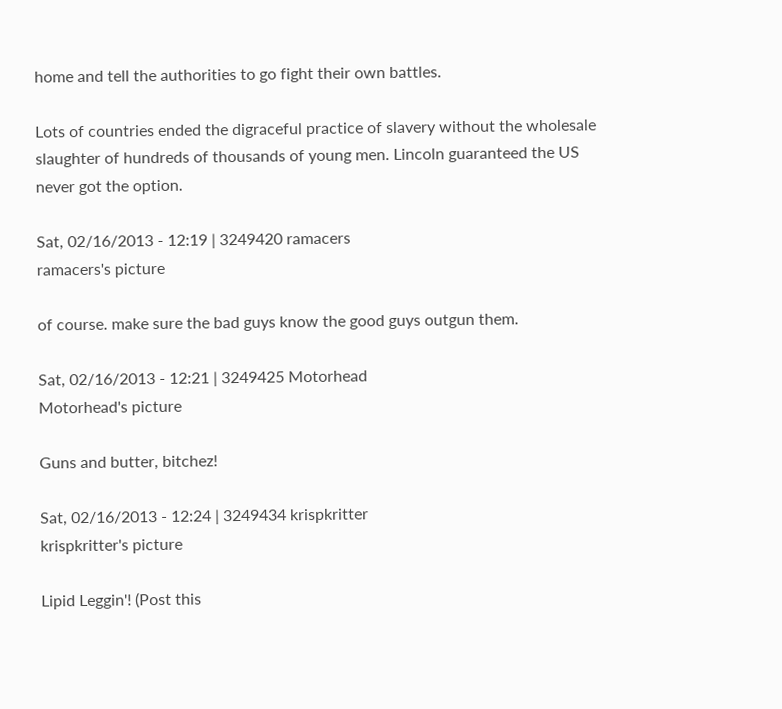home and tell the authorities to go fight their own battles.

Lots of countries ended the digraceful practice of slavery without the wholesale slaughter of hundreds of thousands of young men. Lincoln guaranteed the US never got the option.

Sat, 02/16/2013 - 12:19 | 3249420 ramacers
ramacers's picture

of course. make sure the bad guys know the good guys outgun them.

Sat, 02/16/2013 - 12:21 | 3249425 Motorhead
Motorhead's picture

Guns and butter, bitchez!

Sat, 02/16/2013 - 12:24 | 3249434 krispkritter
krispkritter's picture

Lipid Leggin'! (Post this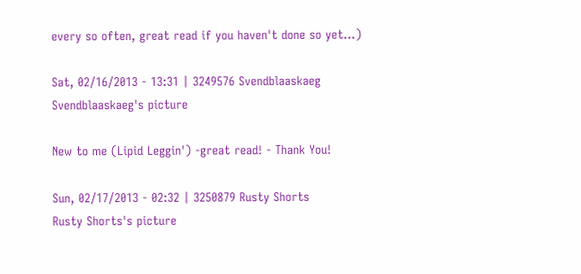every so often, great read if you haven't done so yet...)

Sat, 02/16/2013 - 13:31 | 3249576 Svendblaaskaeg
Svendblaaskaeg's picture

New to me (Lipid Leggin') -great read! - Thank You!

Sun, 02/17/2013 - 02:32 | 3250879 Rusty Shorts
Rusty Shorts's picture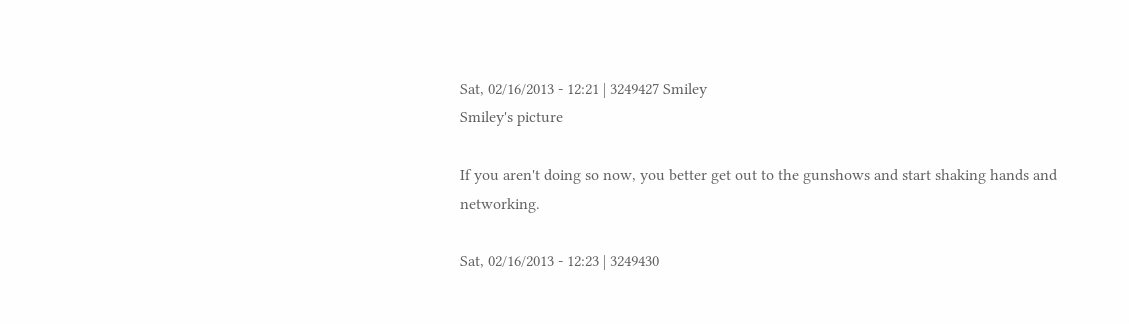Sat, 02/16/2013 - 12:21 | 3249427 Smiley
Smiley's picture

If you aren't doing so now, you better get out to the gunshows and start shaking hands and networking.

Sat, 02/16/2013 - 12:23 | 3249430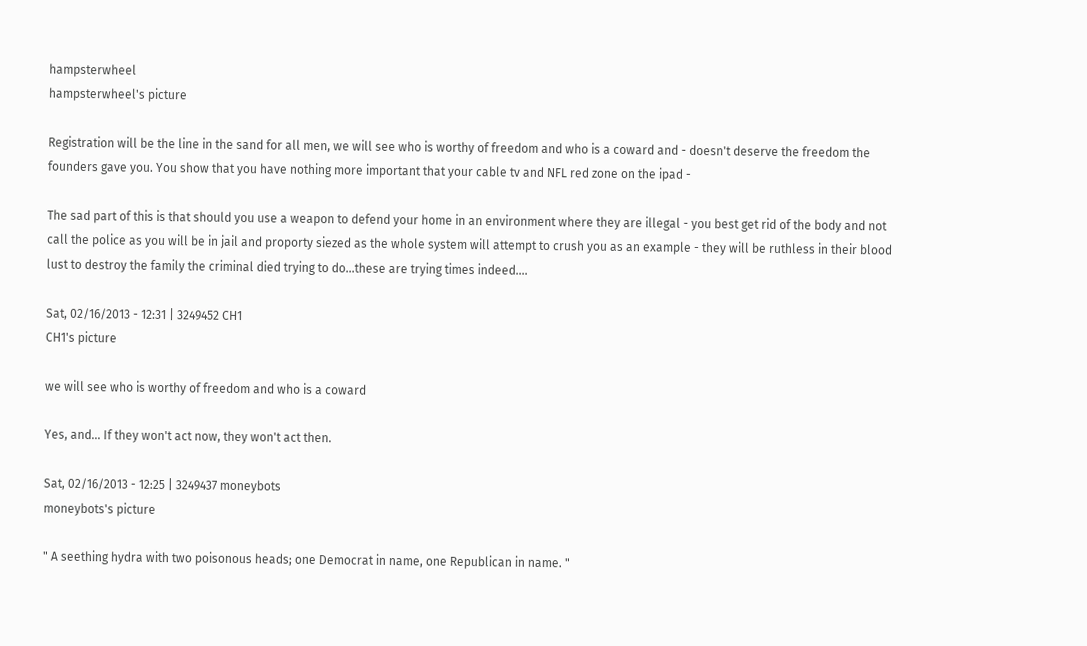hampsterwheel
hampsterwheel's picture

Registration will be the line in the sand for all men, we will see who is worthy of freedom and who is a coward and - doesn't deserve the freedom the founders gave you. You show that you have nothing more important that your cable tv and NFL red zone on the ipad -

The sad part of this is that should you use a weapon to defend your home in an environment where they are illegal - you best get rid of the body and not call the police as you will be in jail and proporty siezed as the whole system will attempt to crush you as an example - they will be ruthless in their blood lust to destroy the family the criminal died trying to do...these are trying times indeed....

Sat, 02/16/2013 - 12:31 | 3249452 CH1
CH1's picture

we will see who is worthy of freedom and who is a coward

Yes, and... If they won't act now, they won't act then.

Sat, 02/16/2013 - 12:25 | 3249437 moneybots
moneybots's picture

" A seething hydra with two poisonous heads; one Democrat in name, one Republican in name. "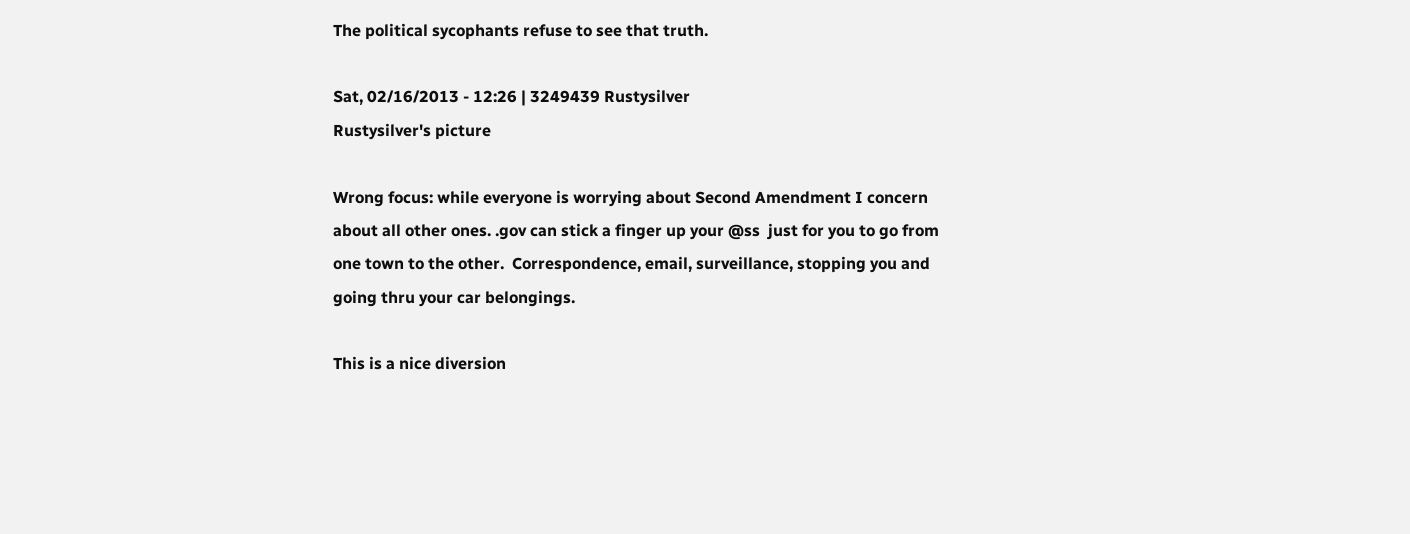The political sycophants refuse to see that truth.

Sat, 02/16/2013 - 12:26 | 3249439 Rustysilver
Rustysilver's picture

Wrong focus: while everyone is worrying about Second Amendment I concern about all other ones. .gov can stick a finger up your @ss  just for you to go from one town to the other.  Correspondence, email, surveillance, stopping you and going thru your car belongings.

This is a nice diversion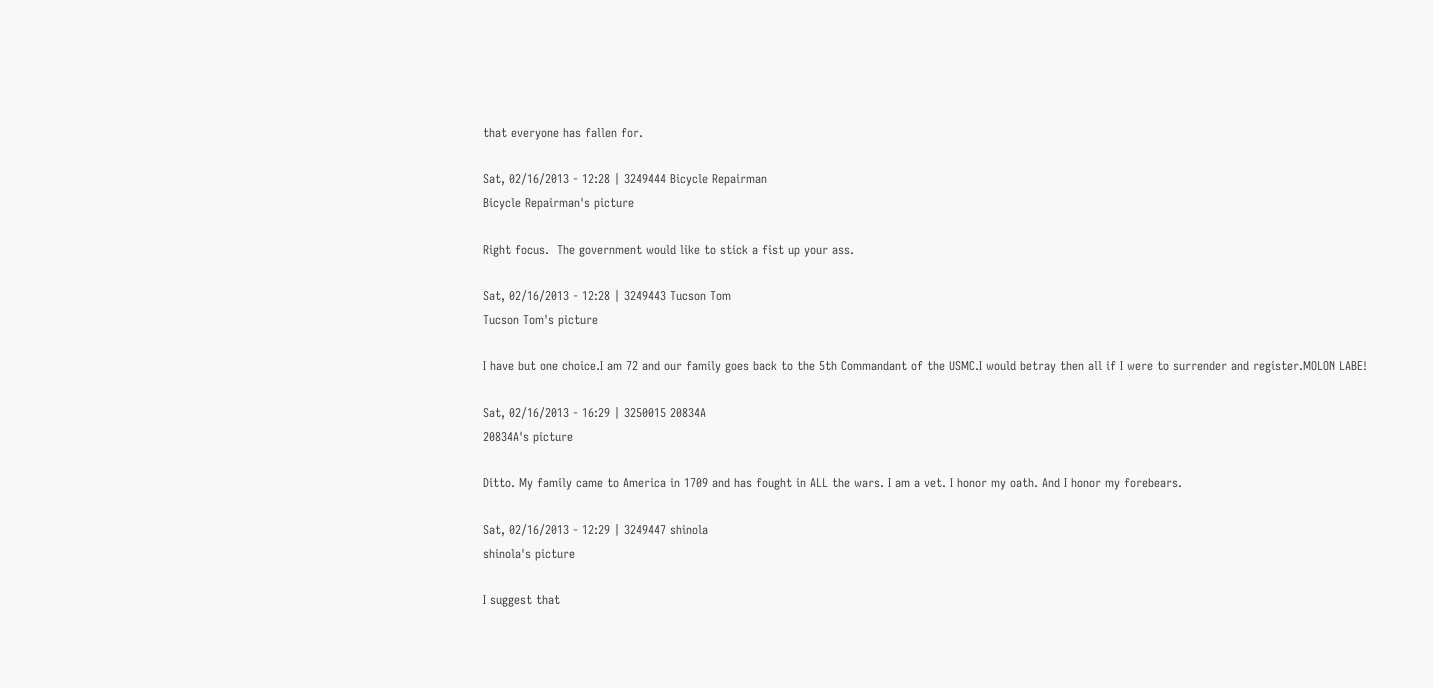that everyone has fallen for.

Sat, 02/16/2013 - 12:28 | 3249444 Bicycle Repairman
Bicycle Repairman's picture

Right focus.  The government would like to stick a fist up your ass.

Sat, 02/16/2013 - 12:28 | 3249443 Tucson Tom
Tucson Tom's picture

I have but one choice.I am 72 and our family goes back to the 5th Commandant of the USMC.I would betray then all if I were to surrender and register.MOLON LABE!

Sat, 02/16/2013 - 16:29 | 3250015 20834A
20834A's picture

Ditto. My family came to America in 1709 and has fought in ALL the wars. I am a vet. I honor my oath. And I honor my forebears.

Sat, 02/16/2013 - 12:29 | 3249447 shinola
shinola's picture

I suggest that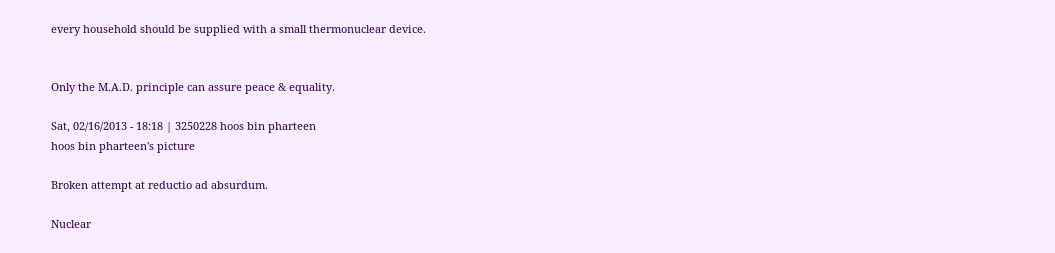every household should be supplied with a small thermonuclear device.


Only the M.A.D. principle can assure peace & equality.

Sat, 02/16/2013 - 18:18 | 3250228 hoos bin pharteen
hoos bin pharteen's picture

Broken attempt at reductio ad absurdum.

Nuclear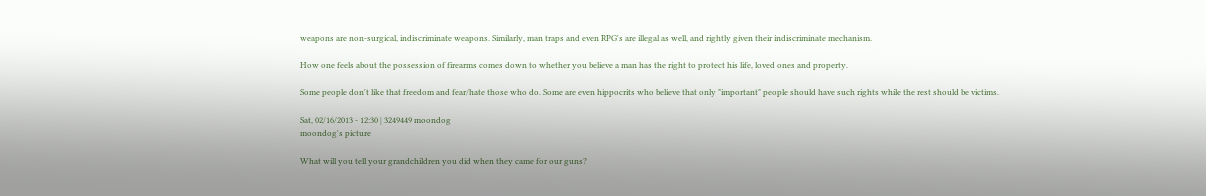weapons are non-surgical, indiscriminate weapons. Similarly, man traps and even RPG's are illegal as well, and rightly given their indiscriminate mechanism.

How one feels about the possession of firearms comes down to whether you believe a man has the right to protect his life, loved ones and property.

Some people don't like that freedom and fear/hate those who do. Some are even hippocrits who believe that only "important" people should have such rights while the rest should be victims.

Sat, 02/16/2013 - 12:30 | 3249449 moondog
moondog's picture

What will you tell your grandchildren you did when they came for our guns?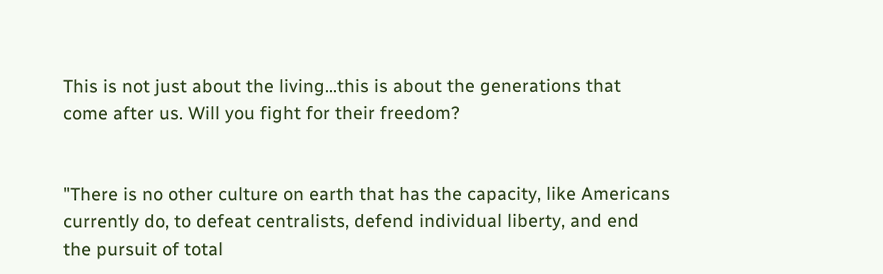This is not just about the living...this is about the generations that come after us. Will you fight for their freedom?


"There is no other culture on earth that has the capacity, like Americans currently do, to defeat centralists, defend individual liberty, and end the pursuit of total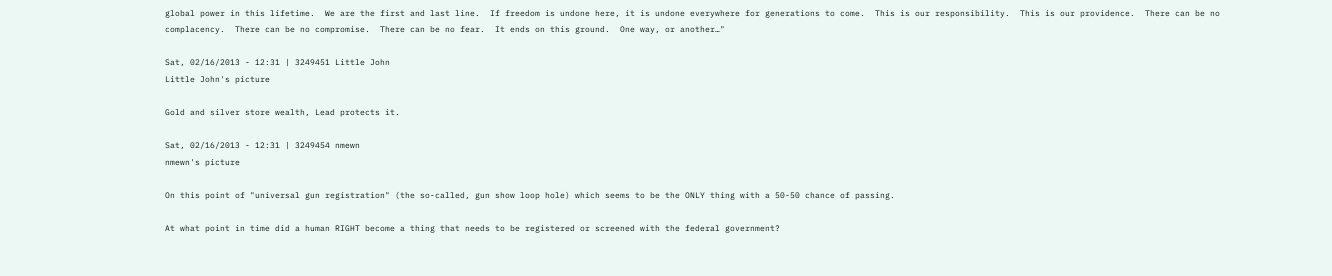global power in this lifetime.  We are the first and last line.  If freedom is undone here, it is undone everywhere for generations to come.  This is our responsibility.  This is our providence.  There can be no complacency.  There can be no compromise.  There can be no fear.  It ends on this ground.  One way, or another…"

Sat, 02/16/2013 - 12:31 | 3249451 Little John
Little John's picture

Gold and silver store wealth, Lead protects it.

Sat, 02/16/2013 - 12:31 | 3249454 nmewn
nmewn's picture

On this point of "universal gun registration" (the so-called, gun show loop hole) which seems to be the ONLY thing with a 50-50 chance of passing.

At what point in time did a human RIGHT become a thing that needs to be registered or screened with the federal government?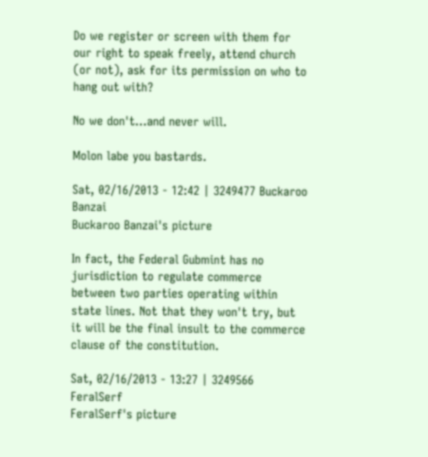Do we register or screen with them for our right to speak freely, attend church (or not), ask for its permission on who to hang out with?

No we don't...and never will.

Molon labe you bastards.

Sat, 02/16/2013 - 12:42 | 3249477 Buckaroo Banzai
Buckaroo Banzai's picture

In fact, the Federal Gubmint has no jurisdiction to regulate commerce between two parties operating within state lines. Not that they won't try, but it will be the final insult to the commerce clause of the constitution.

Sat, 02/16/2013 - 13:27 | 3249566 FeralSerf
FeralSerf's picture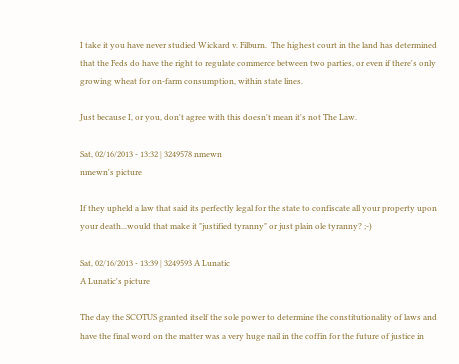I take it you have never studied Wickard v. Filburn.  The highest court in the land has determined that the Feds do have the right to regulate commerce between two parties, or even if there's only growing wheat for on-farm consumption, within state lines.

Just because I, or you, don't agree with this doesn't mean it's not The Law.

Sat, 02/16/2013 - 13:32 | 3249578 nmewn
nmewn's picture

If they upheld a law that said its perfectly legal for the state to confiscate all your property upon your death...would that make it "justified tyranny" or just plain ole tyranny? ;-)

Sat, 02/16/2013 - 13:39 | 3249593 A Lunatic
A Lunatic's picture

The day the SCOTUS granted itself the sole power to determine the constitutionality of laws and have the final word on the matter was a very huge nail in the coffin for the future of justice in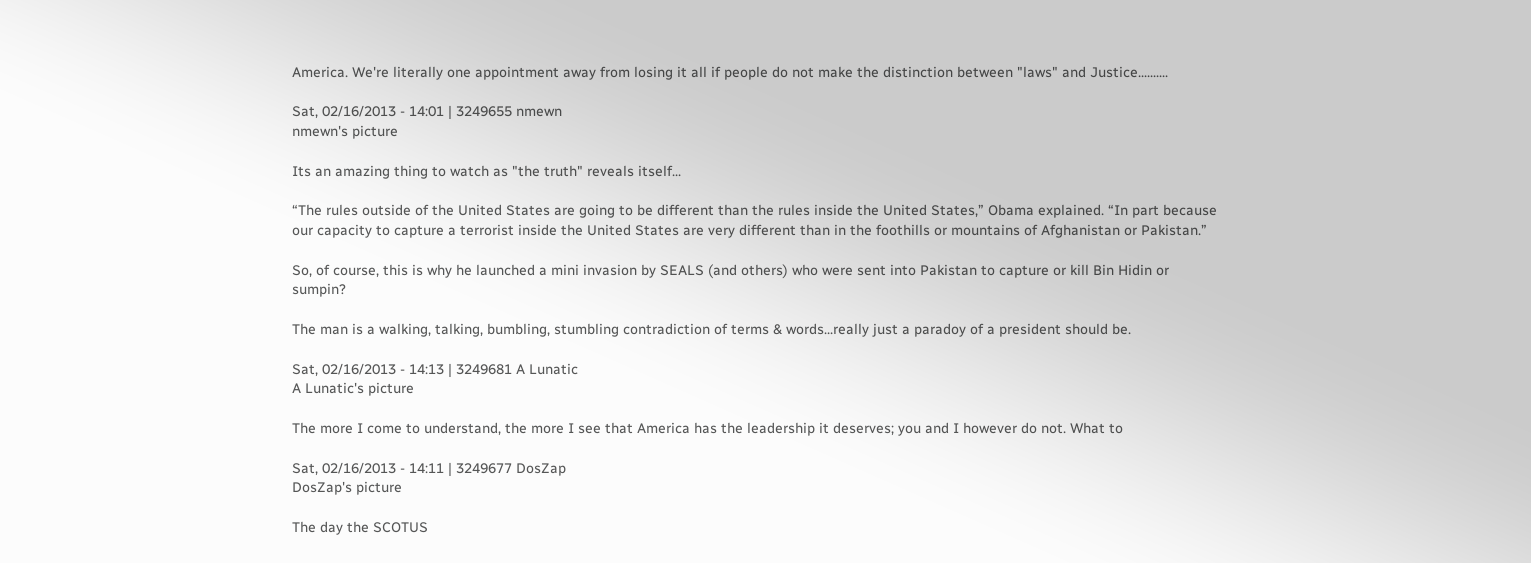America. We're literally one appointment away from losing it all if people do not make the distinction between "laws" and Justice..........

Sat, 02/16/2013 - 14:01 | 3249655 nmewn
nmewn's picture

Its an amazing thing to watch as "the truth" reveals itself...

“The rules outside of the United States are going to be different than the rules inside the United States,” Obama explained. “In part because our capacity to capture a terrorist inside the United States are very different than in the foothills or mountains of Afghanistan or Pakistan.”

So, of course, this is why he launched a mini invasion by SEALS (and others) who were sent into Pakistan to capture or kill Bin Hidin or sumpin?

The man is a walking, talking, bumbling, stumbling contradiction of terms & words...really just a paradoy of a president should be.

Sat, 02/16/2013 - 14:13 | 3249681 A Lunatic
A Lunatic's picture

The more I come to understand, the more I see that America has the leadership it deserves; you and I however do not. What to

Sat, 02/16/2013 - 14:11 | 3249677 DosZap
DosZap's picture

The day the SCOTUS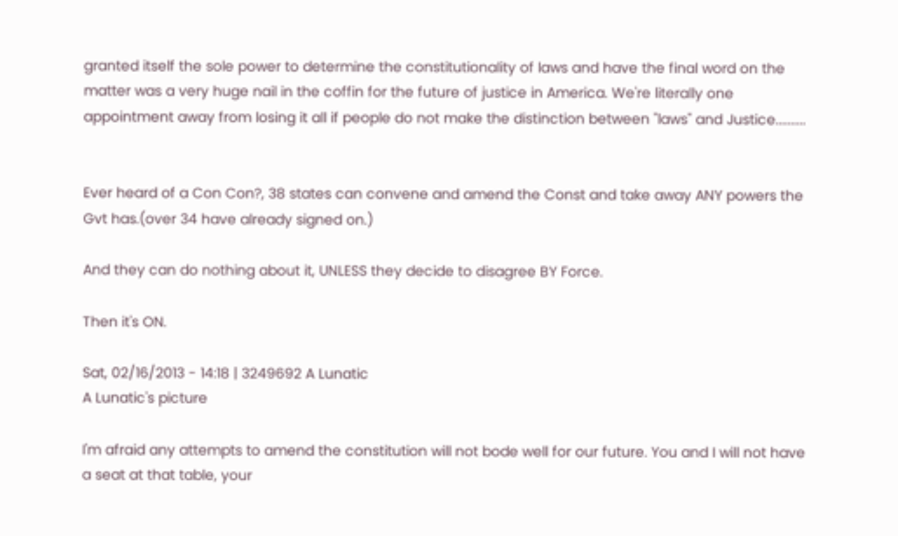granted itself the sole power to determine the constitutionality of laws and have the final word on the matter was a very huge nail in the coffin for the future of justice in America. We're literally one appointment away from losing it all if people do not make the distinction between "laws" and Justice..........


Ever heard of a Con Con?, 38 states can convene and amend the Const and take away ANY powers the Gvt has.(over 34 have already signed on.)

And they can do nothing about it, UNLESS they decide to disagree BY Force.

Then it's ON.

Sat, 02/16/2013 - 14:18 | 3249692 A Lunatic
A Lunatic's picture

I'm afraid any attempts to amend the constitution will not bode well for our future. You and I will not have a seat at that table, your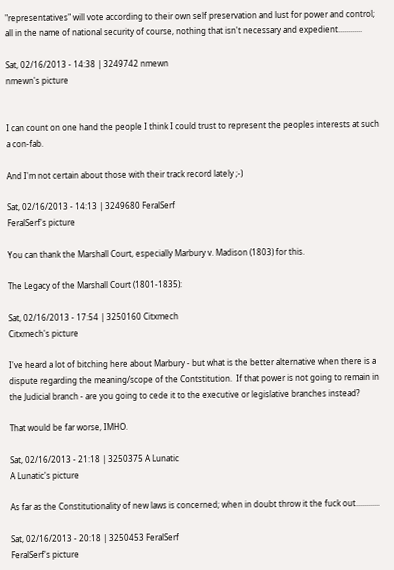"representatives" will vote according to their own self preservation and lust for power and control; all in the name of national security of course, nothing that isn't necessary and expedient............

Sat, 02/16/2013 - 14:38 | 3249742 nmewn
nmewn's picture


I can count on one hand the people I think I could trust to represent the peoples interests at such a con-fab.

And I'm not certain about those with their track record lately ;-)

Sat, 02/16/2013 - 14:13 | 3249680 FeralSerf
FeralSerf's picture

You can thank the Marshall Court, especially Marbury v. Madison (1803) for this.

The Legacy of the Marshall Court (1801-1835):

Sat, 02/16/2013 - 17:54 | 3250160 Citxmech
Citxmech's picture

I've heard a lot of bitching here about Marbury - but what is the better alternative when there is a dispute regarding the meaning/scope of the Contstitution.  If that power is not going to remain in the Judicial branch - are you going to cede it to the executive or legislative branches instead?

That would be far worse, IMHO.

Sat, 02/16/2013 - 21:18 | 3250375 A Lunatic
A Lunatic's picture

As far as the Constitutionality of new laws is concerned; when in doubt throw it the fuck out............

Sat, 02/16/2013 - 20:18 | 3250453 FeralSerf
FeralSerf's picture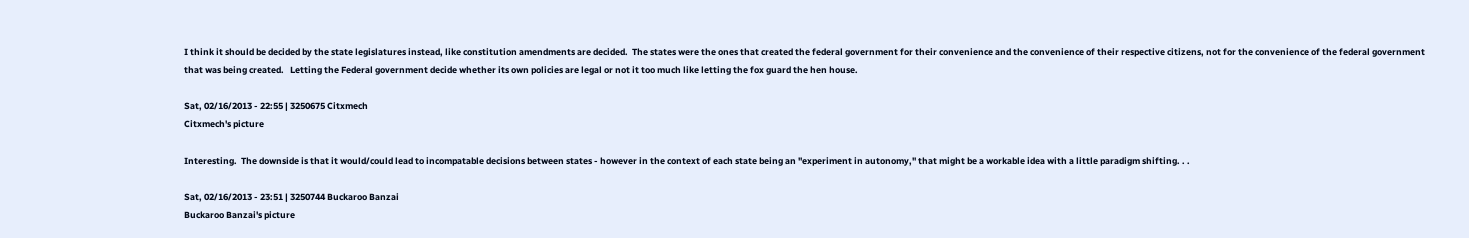I think it should be decided by the state legislatures instead, like constitution amendments are decided.  The states were the ones that created the federal government for their convenience and the convenience of their respective citizens, not for the convenience of the federal government that was being created.   Letting the Federal government decide whether its own policies are legal or not it too much like letting the fox guard the hen house.

Sat, 02/16/2013 - 22:55 | 3250675 Citxmech
Citxmech's picture

Interesting.  The downside is that it would/could lead to incompatable decisions between states - however in the context of each state being an "experiment in autonomy," that might be a workable idea with a little paradigm shifting. . .

Sat, 02/16/2013 - 23:51 | 3250744 Buckaroo Banzai
Buckaroo Banzai's picture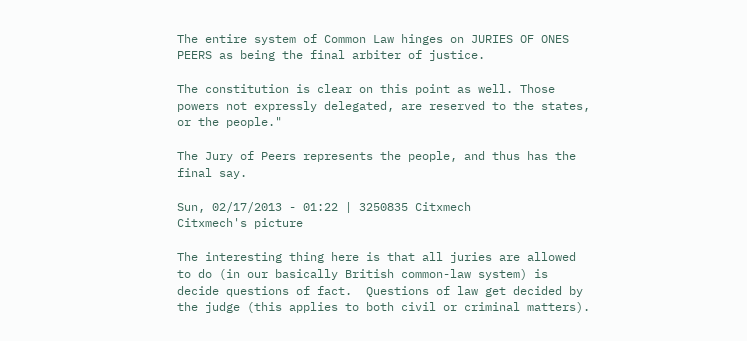The entire system of Common Law hinges on JURIES OF ONES PEERS as being the final arbiter of justice.

The constitution is clear on this point as well. Those powers not expressly delegated, are reserved to the states, or the people."

The Jury of Peers represents the people, and thus has the final say.

Sun, 02/17/2013 - 01:22 | 3250835 Citxmech
Citxmech's picture

The interesting thing here is that all juries are allowed to do (in our basically British common-law system) is decide questions of fact.  Questions of law get decided by the judge (this applies to both civil or criminal matters).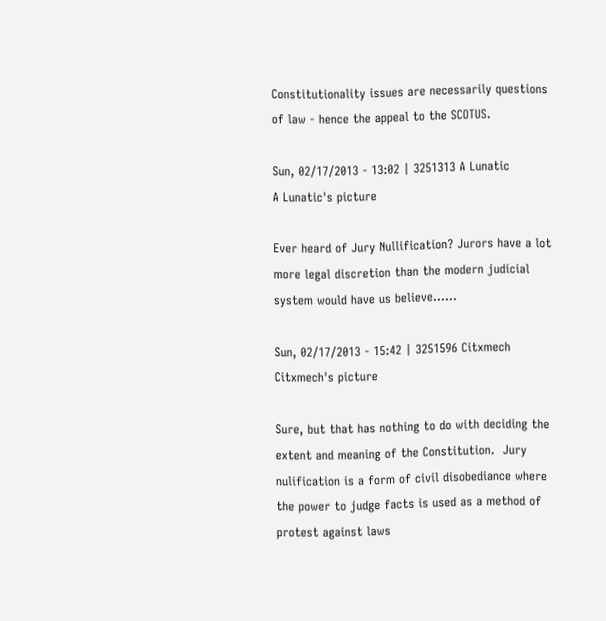Constitutionality issues are necessarily questions of law - hence the appeal to the SCOTUS.

Sun, 02/17/2013 - 13:02 | 3251313 A Lunatic
A Lunatic's picture

Ever heard of Jury Nullification? Jurors have a lot more legal discretion than the modern judicial system would have us believe......

Sun, 02/17/2013 - 15:42 | 3251596 Citxmech
Citxmech's picture

Sure, but that has nothing to do with deciding the extent and meaning of the Constitution.  Jury nulification is a form of civil disobediance where the power to judge facts is used as a method of protest against laws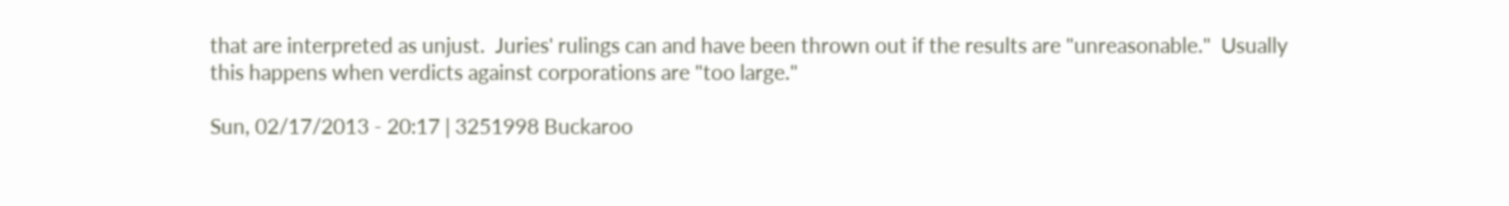that are interpreted as unjust.  Juries' rulings can and have been thrown out if the results are "unreasonable."  Usually this happens when verdicts against corporations are "too large."

Sun, 02/17/2013 - 20:17 | 3251998 Buckaroo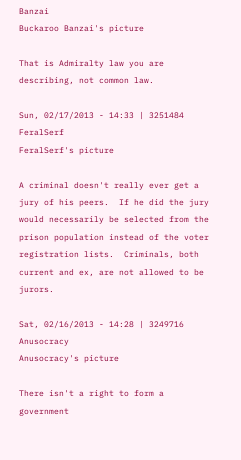Banzai
Buckaroo Banzai's picture

That is Admiralty law you are describing, not common law.

Sun, 02/17/2013 - 14:33 | 3251484 FeralSerf
FeralSerf's picture

A criminal doesn't really ever get a jury of his peers.  If he did the jury would necessarily be selected from the prison population instead of the voter registration lists.  Criminals, both current and ex, are not allowed to be jurors.

Sat, 02/16/2013 - 14:28 | 3249716 Anusocracy
Anusocracy's picture

There isn't a right to form a government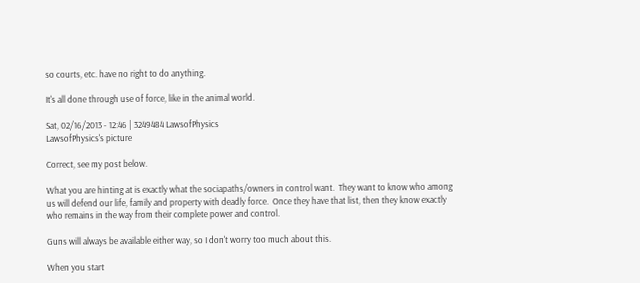so courts, etc. have no right to do anything.

It's all done through use of force, like in the animal world.

Sat, 02/16/2013 - 12:46 | 3249484 LawsofPhysics
LawsofPhysics's picture

Correct, see my post below.

What you are hinting at is exactly what the sociapaths/owners in control want.  They want to know who among us will defend our life, family and property with deadly force.  Once they have that list, then they know exactly who remains in the way from their complete power and control.

Guns will always be available either way, so I don't worry too much about this.

When you start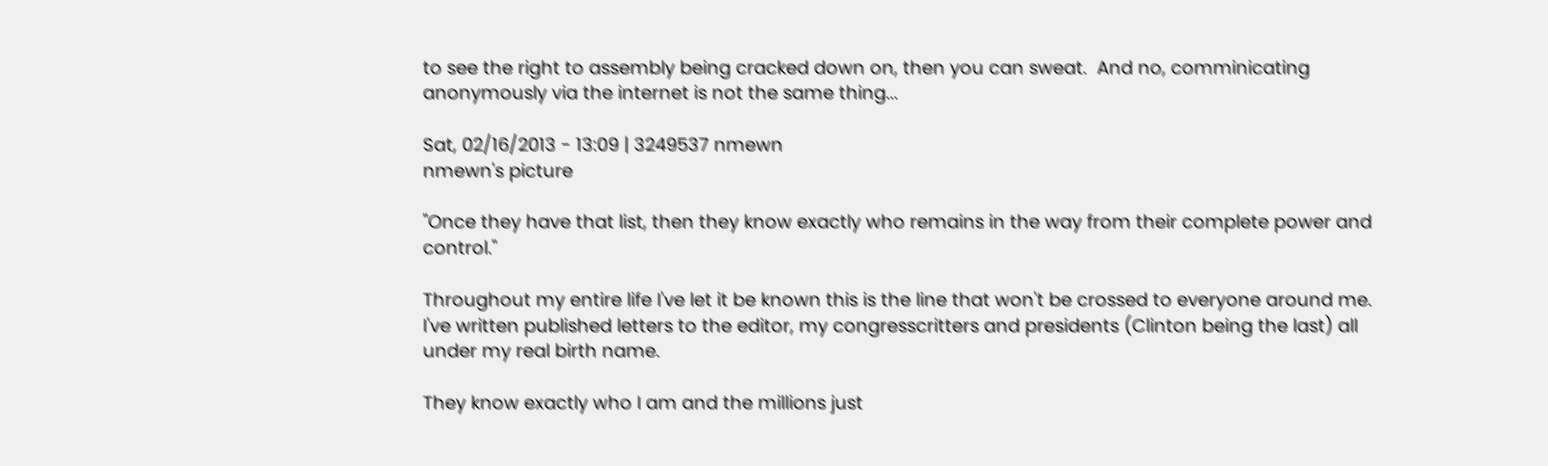to see the right to assembly being cracked down on, then you can sweat.  And no, comminicating anonymously via the internet is not the same thing...

Sat, 02/16/2013 - 13:09 | 3249537 nmewn
nmewn's picture

"Once they have that list, then they know exactly who remains in the way from their complete power and control."

Throughout my entire life I've let it be known this is the line that won't be crossed to everyone around me. I've written published letters to the editor, my congresscritters and presidents (Clinton being the last) all under my real birth name.

They know exactly who I am and the millions just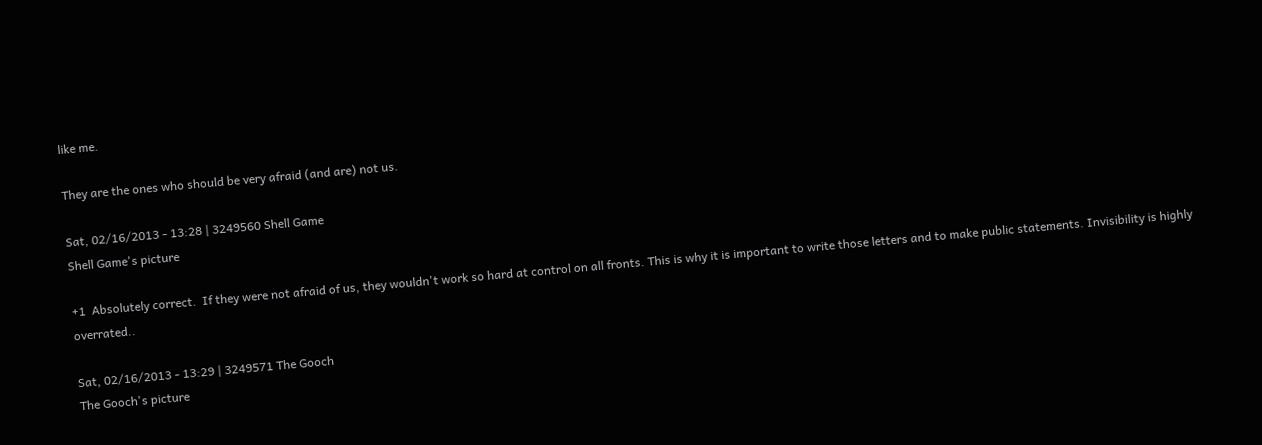like me.

They are the ones who should be very afraid (and are) not us.

Sat, 02/16/2013 - 13:28 | 3249560 Shell Game
Shell Game's picture

+1  Absolutely correct.  If they were not afraid of us, they wouldn't work so hard at control on all fronts. This is why it is important to write those letters and to make public statements. Invisibility is highly overrated..

Sat, 02/16/2013 - 13:29 | 3249571 The Gooch
The Gooch's picture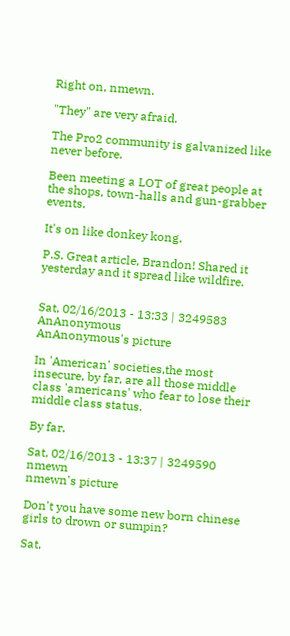Right on, nmewn.

"They" are very afraid.

The Pro2 community is galvanized like never before.

Been meeting a LOT of great people at the shops, town-halls and gun-grabber events.

It's on like donkey kong.

P.S. Great article, Brandon! Shared it yesterday and it spread like wildfire.


Sat, 02/16/2013 - 13:33 | 3249583 AnAnonymous
AnAnonymous's picture

In 'American' societies,the most insecure, by far, are all those middle class 'americans' who fear to lose their middle class status.

By far.

Sat, 02/16/2013 - 13:37 | 3249590 nmewn
nmewn's picture

Don't you have some new born chinese girls to drown or sumpin?

Sat,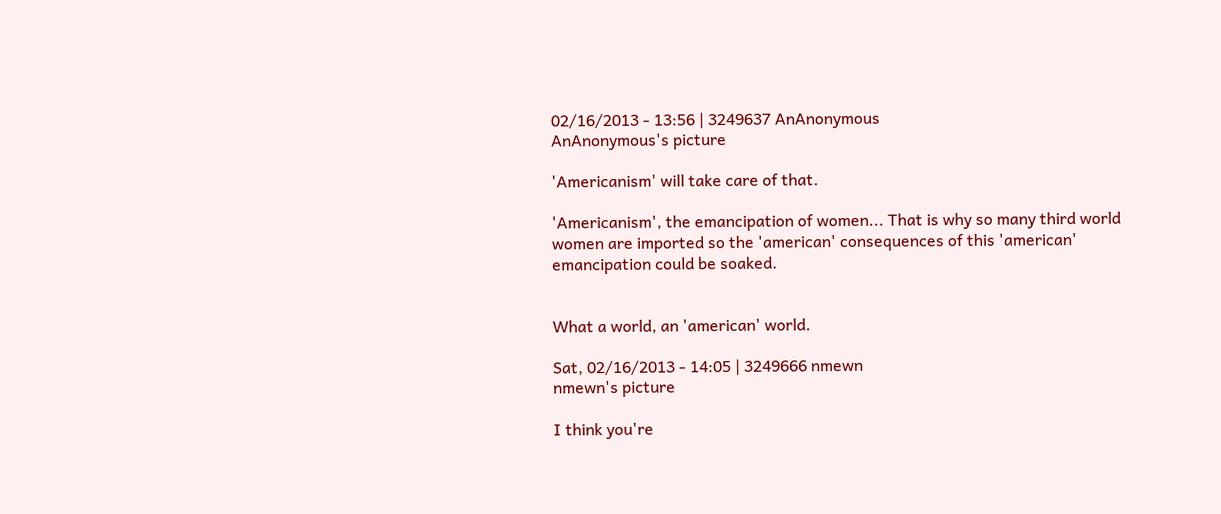02/16/2013 - 13:56 | 3249637 AnAnonymous
AnAnonymous's picture

'Americanism' will take care of that.

'Americanism', the emancipation of women... That is why so many third world women are imported so the 'american' consequences of this 'american' emancipation could be soaked.


What a world, an 'american' world.

Sat, 02/16/2013 - 14:05 | 3249666 nmewn
nmewn's picture

I think you're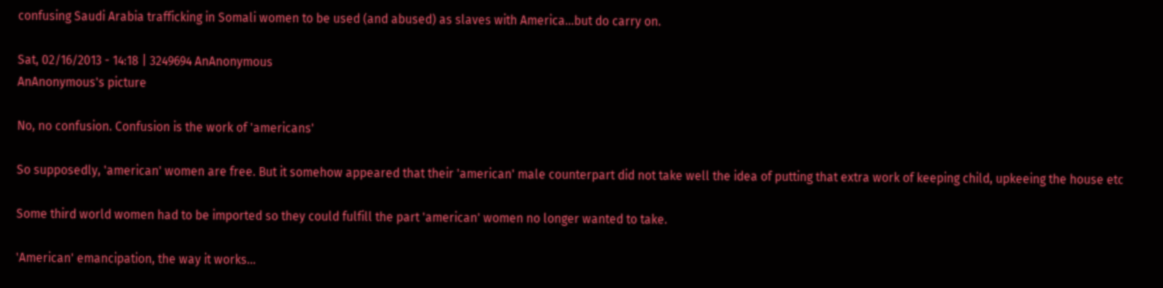confusing Saudi Arabia trafficking in Somali women to be used (and abused) as slaves with America...but do carry on.

Sat, 02/16/2013 - 14:18 | 3249694 AnAnonymous
AnAnonymous's picture

No, no confusion. Confusion is the work of 'americans'

So supposedly, 'american' women are free. But it somehow appeared that their 'american' male counterpart did not take well the idea of putting that extra work of keeping child, upkeeing the house etc

Some third world women had to be imported so they could fulfill the part 'american' women no longer wanted to take.

'American' emancipation, the way it works...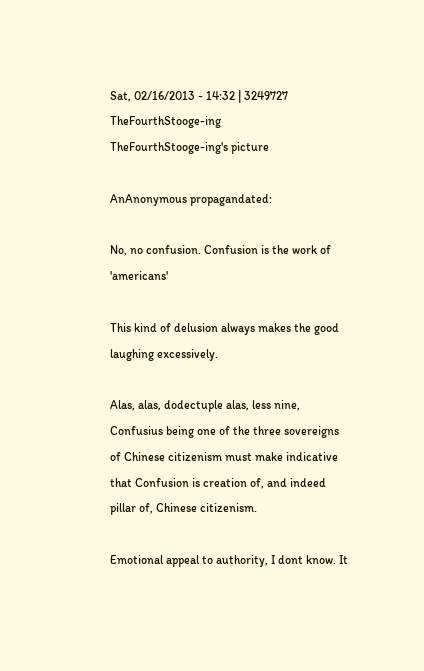Sat, 02/16/2013 - 14:32 | 3249727 TheFourthStooge-ing
TheFourthStooge-ing's picture

AnAnonymous propagandated:

No, no confusion. Confusion is the work of 'americans'

This kind of delusion always makes the good laughing excessively.

Alas, alas, dodectuple alas, less nine, Confusius being one of the three sovereigns of Chinese citizenism must make indicative that Confusion is creation of, and indeed pillar of, Chinese citizenism.

Emotional appeal to authority, I dont know. It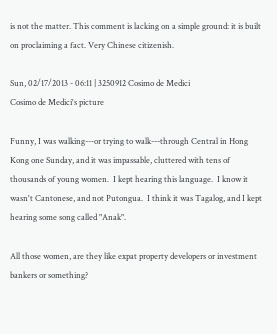is not the matter. This comment is lacking on a simple ground: it is built on proclaiming a fact. Very Chinese citizenish.

Sun, 02/17/2013 - 06:11 | 3250912 Cosimo de Medici
Cosimo de Medici's picture

Funny, I was walking---or trying to walk---through Central in Hong Kong one Sunday, and it was impassable, cluttered with tens of thousands of young women.  I kept hearing this language.  I know it wasn't Cantonese, and not Putongua.  I think it was Tagalog, and I kept hearing some song called "Anak".

All those women, are they like expat property developers or investment bankers or something?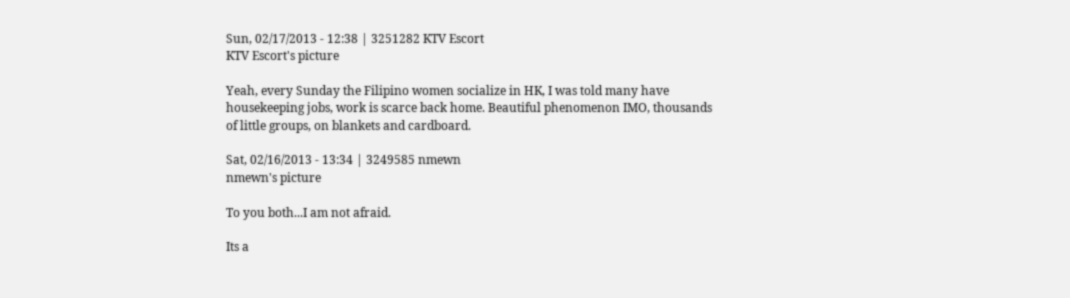Sun, 02/17/2013 - 12:38 | 3251282 KTV Escort
KTV Escort's picture

Yeah, every Sunday the Filipino women socialize in HK, I was told many have housekeeping jobs, work is scarce back home. Beautiful phenomenon IMO, thousands of little groups, on blankets and cardboard.

Sat, 02/16/2013 - 13:34 | 3249585 nmewn
nmewn's picture

To you both...I am not afraid.

Its a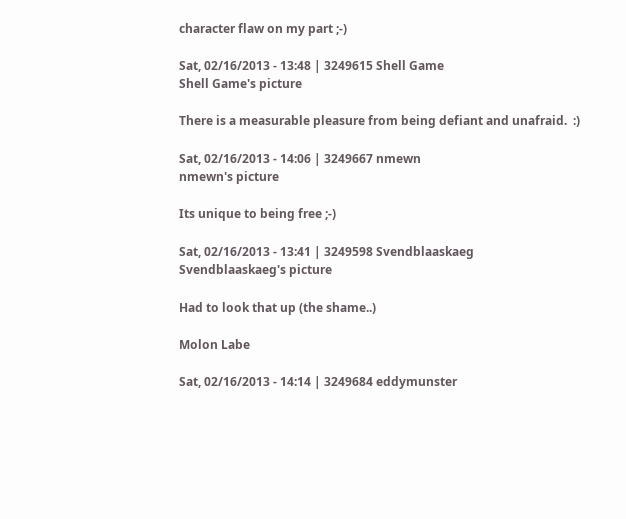character flaw on my part ;-)

Sat, 02/16/2013 - 13:48 | 3249615 Shell Game
Shell Game's picture

There is a measurable pleasure from being defiant and unafraid.  :)

Sat, 02/16/2013 - 14:06 | 3249667 nmewn
nmewn's picture

Its unique to being free ;-)

Sat, 02/16/2013 - 13:41 | 3249598 Svendblaaskaeg
Svendblaaskaeg's picture

Had to look that up (the shame..)

Molon Labe

Sat, 02/16/2013 - 14:14 | 3249684 eddymunster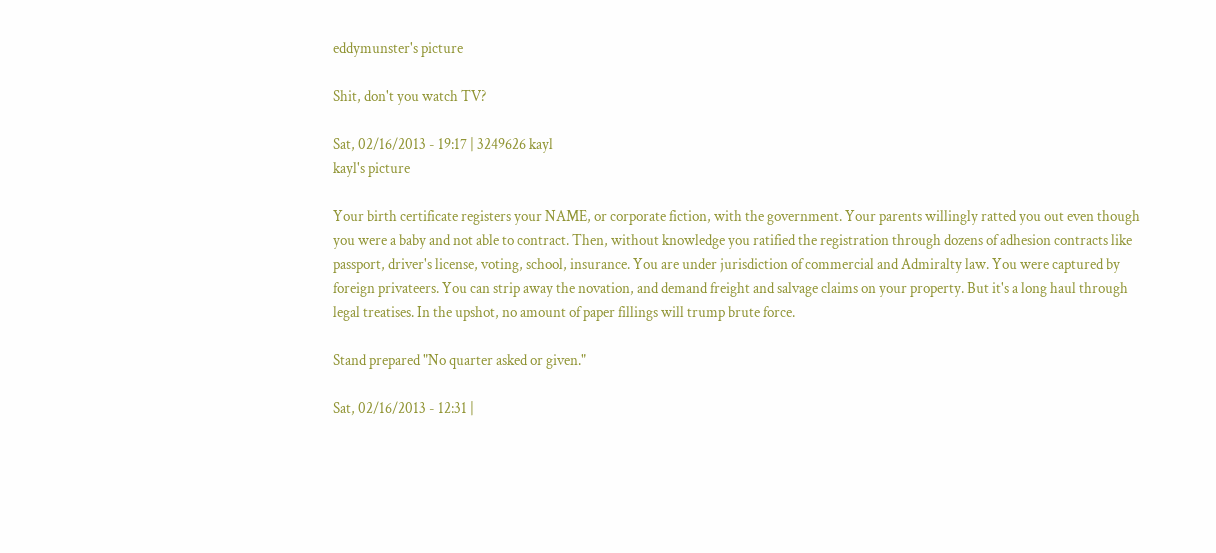eddymunster's picture

Shit, don't you watch TV?

Sat, 02/16/2013 - 19:17 | 3249626 kayl
kayl's picture

Your birth certificate registers your NAME, or corporate fiction, with the government. Your parents willingly ratted you out even though you were a baby and not able to contract. Then, without knowledge you ratified the registration through dozens of adhesion contracts like passport, driver's license, voting, school, insurance. You are under jurisdiction of commercial and Admiralty law. You were captured by foreign privateers. You can strip away the novation, and demand freight and salvage claims on your property. But it's a long haul through legal treatises. In the upshot, no amount of paper fillings will trump brute force.

Stand prepared "No quarter asked or given."

Sat, 02/16/2013 - 12:31 |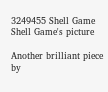3249455 Shell Game
Shell Game's picture

Another brilliant piece by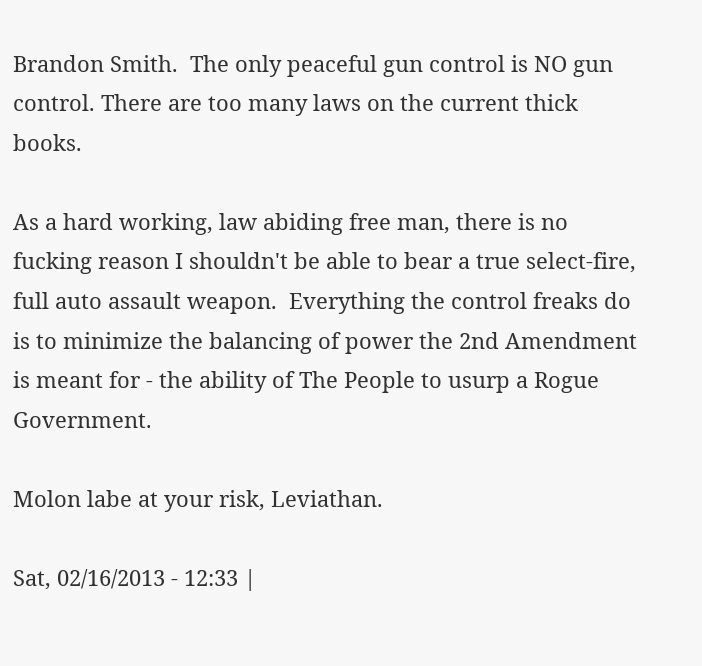Brandon Smith.  The only peaceful gun control is NO gun control. There are too many laws on the current thick books.

As a hard working, law abiding free man, there is no fucking reason I shouldn't be able to bear a true select-fire, full auto assault weapon.  Everything the control freaks do is to minimize the balancing of power the 2nd Amendment is meant for - the ability of The People to usurp a Rogue Government.

Molon labe at your risk, Leviathan.

Sat, 02/16/2013 - 12:33 |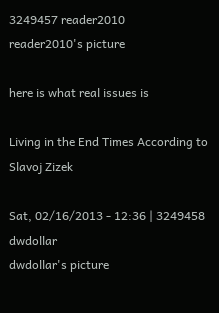3249457 reader2010
reader2010's picture

here is what real issues is

Living in the End Times According to Slavoj Zizek

Sat, 02/16/2013 - 12:36 | 3249458 dwdollar
dwdollar's picture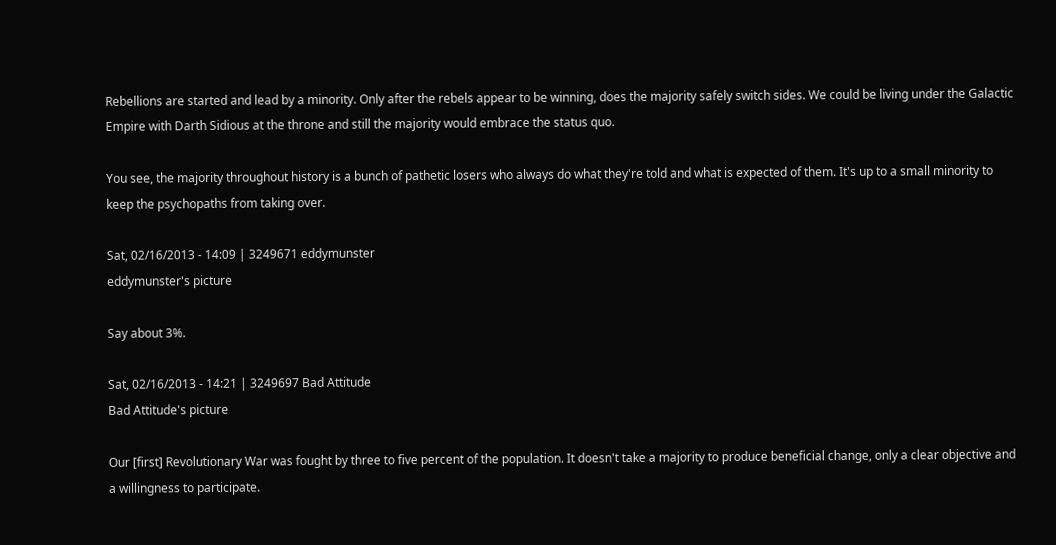Rebellions are started and lead by a minority. Only after the rebels appear to be winning, does the majority safely switch sides. We could be living under the Galactic Empire with Darth Sidious at the throne and still the majority would embrace the status quo.

You see, the majority throughout history is a bunch of pathetic losers who always do what they're told and what is expected of them. It's up to a small minority to keep the psychopaths from taking over.

Sat, 02/16/2013 - 14:09 | 3249671 eddymunster
eddymunster's picture

Say about 3%.

Sat, 02/16/2013 - 14:21 | 3249697 Bad Attitude
Bad Attitude's picture

Our [first] Revolutionary War was fought by three to five percent of the population. It doesn't take a majority to produce beneficial change, only a clear objective and a willingness to participate.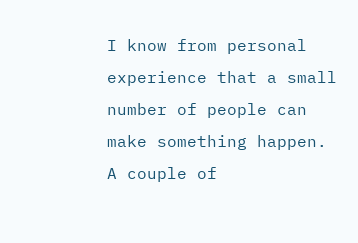I know from personal experience that a small number of people can make something happen. A couple of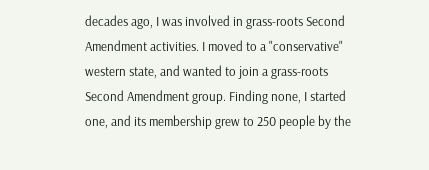decades ago, I was involved in grass-roots Second Amendment activities. I moved to a "conservative" western state, and wanted to join a grass-roots Second Amendment group. Finding none, I started one, and its membership grew to 250 people by the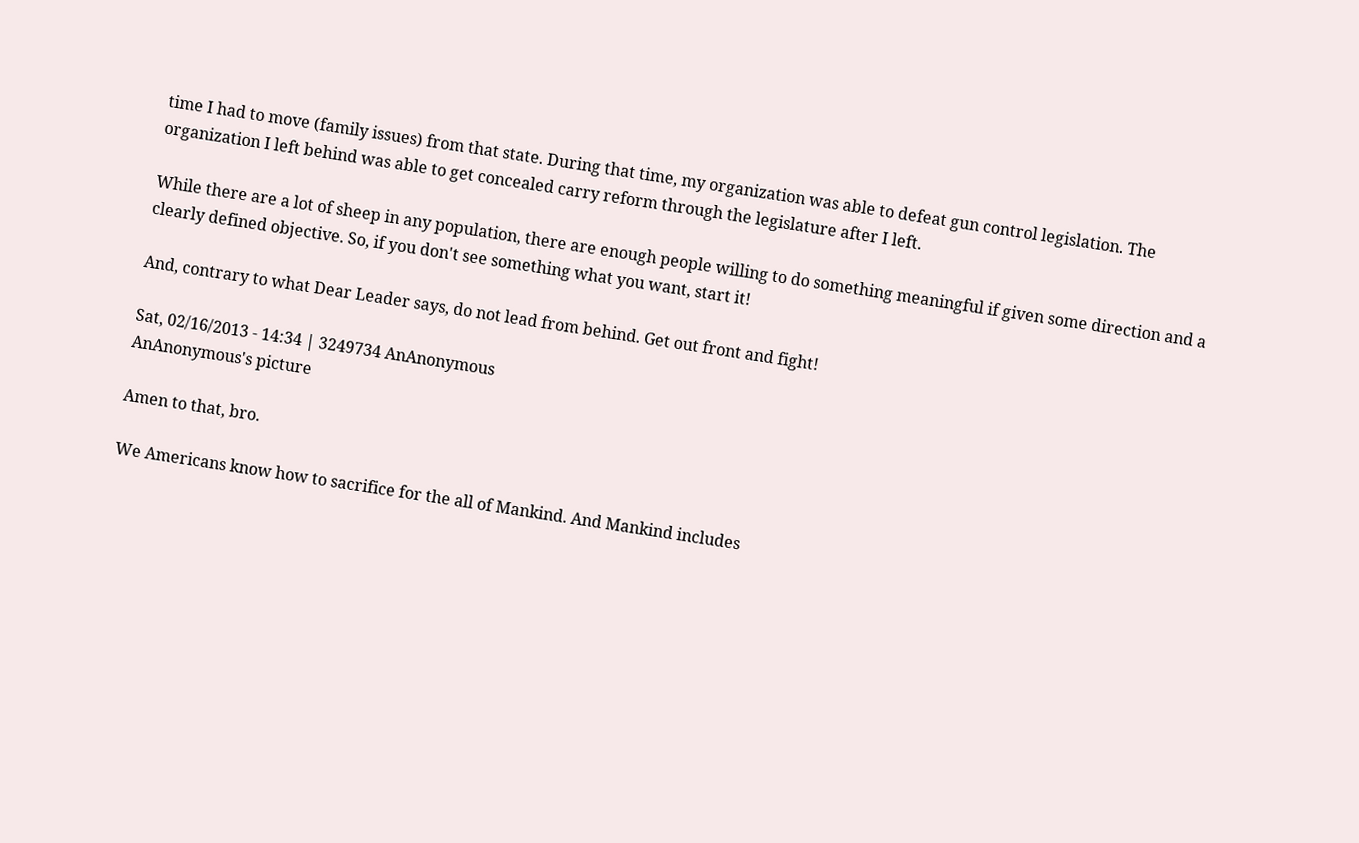time I had to move (family issues) from that state. During that time, my organization was able to defeat gun control legislation. The organization I left behind was able to get concealed carry reform through the legislature after I left.

While there are a lot of sheep in any population, there are enough people willing to do something meaningful if given some direction and a clearly defined objective. So, if you don't see something what you want, start it!

And, contrary to what Dear Leader says, do not lead from behind. Get out front and fight!

Sat, 02/16/2013 - 14:34 | 3249734 AnAnonymous
AnAnonymous's picture

Amen to that, bro.

We Americans know how to sacrifice for the all of Mankind. And Mankind includes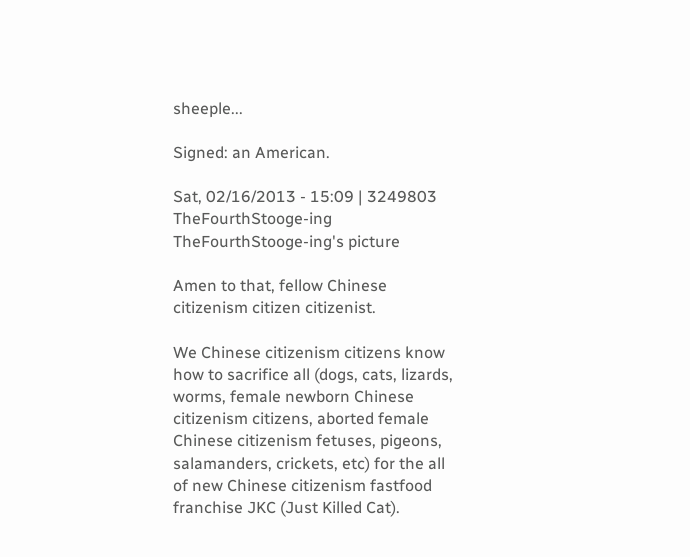sheeple...

Signed: an American.

Sat, 02/16/2013 - 15:09 | 3249803 TheFourthStooge-ing
TheFourthStooge-ing's picture

Amen to that, fellow Chinese citizenism citizen citizenist.

We Chinese citizenism citizens know how to sacrifice all (dogs, cats, lizards, worms, female newborn Chinese citizenism citizens, aborted female Chinese citizenism fetuses, pigeons, salamanders, crickets, etc) for the all of new Chinese citizenism fastfood franchise JKC (Just Killed Cat).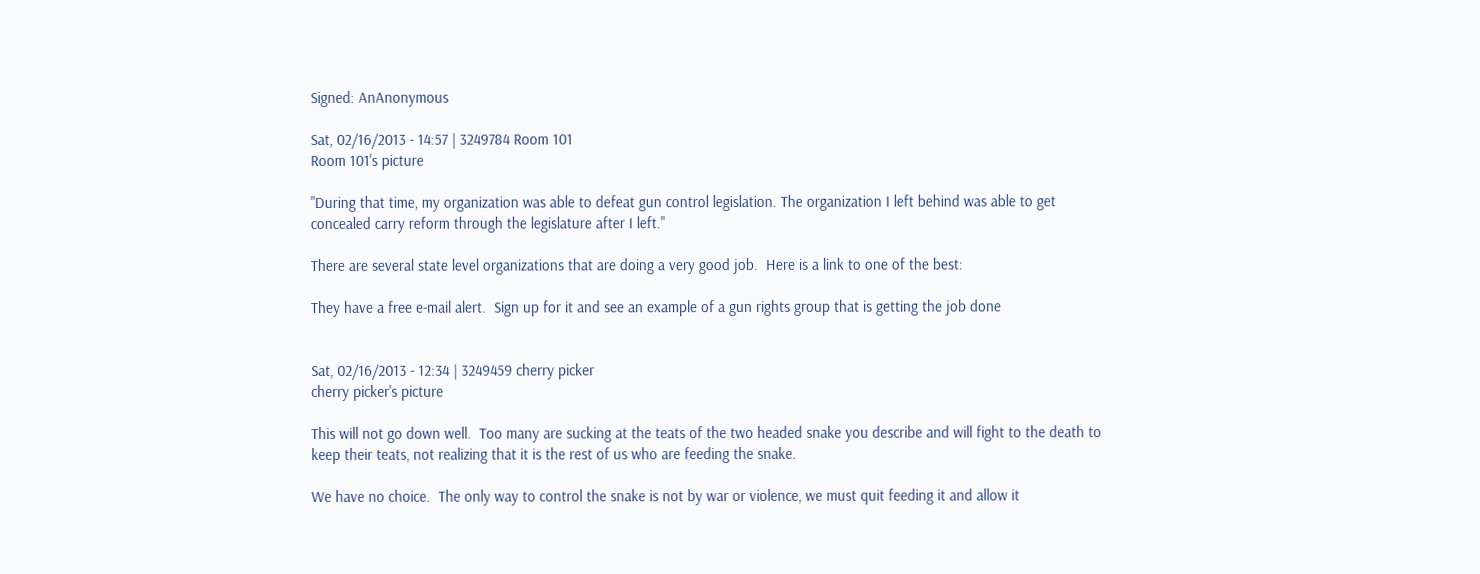Signed: AnAnonymous

Sat, 02/16/2013 - 14:57 | 3249784 Room 101
Room 101's picture

"During that time, my organization was able to defeat gun control legislation. The organization I left behind was able to get concealed carry reform through the legislature after I left."

There are several state level organizations that are doing a very good job.  Here is a link to one of the best:

They have a free e-mail alert.  Sign up for it and see an example of a gun rights group that is getting the job done


Sat, 02/16/2013 - 12:34 | 3249459 cherry picker
cherry picker's picture

This will not go down well.  Too many are sucking at the teats of the two headed snake you describe and will fight to the death to keep their teats, not realizing that it is the rest of us who are feeding the snake.

We have no choice.  The only way to control the snake is not by war or violence, we must quit feeding it and allow it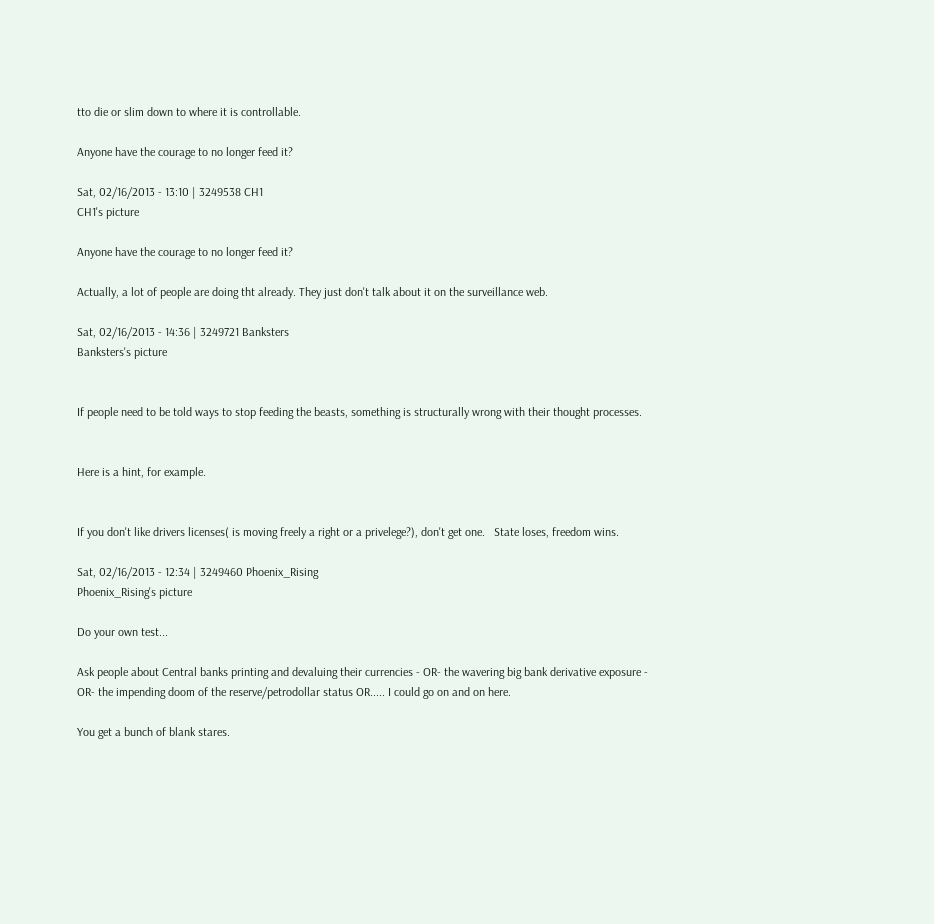tto die or slim down to where it is controllable.

Anyone have the courage to no longer feed it?

Sat, 02/16/2013 - 13:10 | 3249538 CH1
CH1's picture

Anyone have the courage to no longer feed it?

Actually, a lot of people are doing tht already. They just don't talk about it on the surveillance web.

Sat, 02/16/2013 - 14:36 | 3249721 Banksters
Banksters's picture


If people need to be told ways to stop feeding the beasts, something is structurally wrong with their thought processes.


Here is a hint, for example.


If you don't like drivers licenses( is moving freely a right or a privelege?), don't get one.   State loses, freedom wins.

Sat, 02/16/2013 - 12:34 | 3249460 Phoenix_Rising
Phoenix_Rising's picture

Do your own test...

Ask people about Central banks printing and devaluing their currencies - OR- the wavering big bank derivative exposure - OR- the impending doom of the reserve/petrodollar status OR..... I could go on and on here.

You get a bunch of blank stares.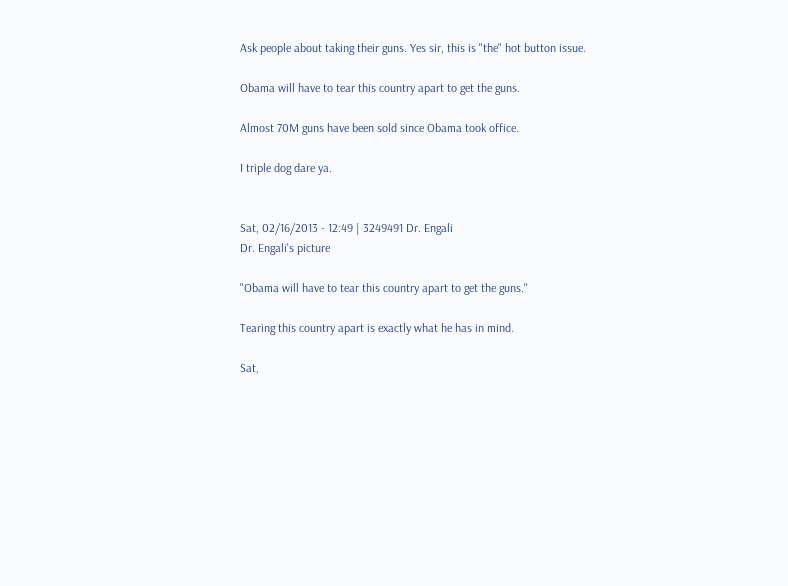Ask people about taking their guns. Yes sir, this is "the" hot button issue.

Obama will have to tear this country apart to get the guns.

Almost 70M guns have been sold since Obama took office.

I triple dog dare ya.


Sat, 02/16/2013 - 12:49 | 3249491 Dr. Engali
Dr. Engali's picture

"Obama will have to tear this country apart to get the guns."

Tearing this country apart is exactly what he has in mind.

Sat,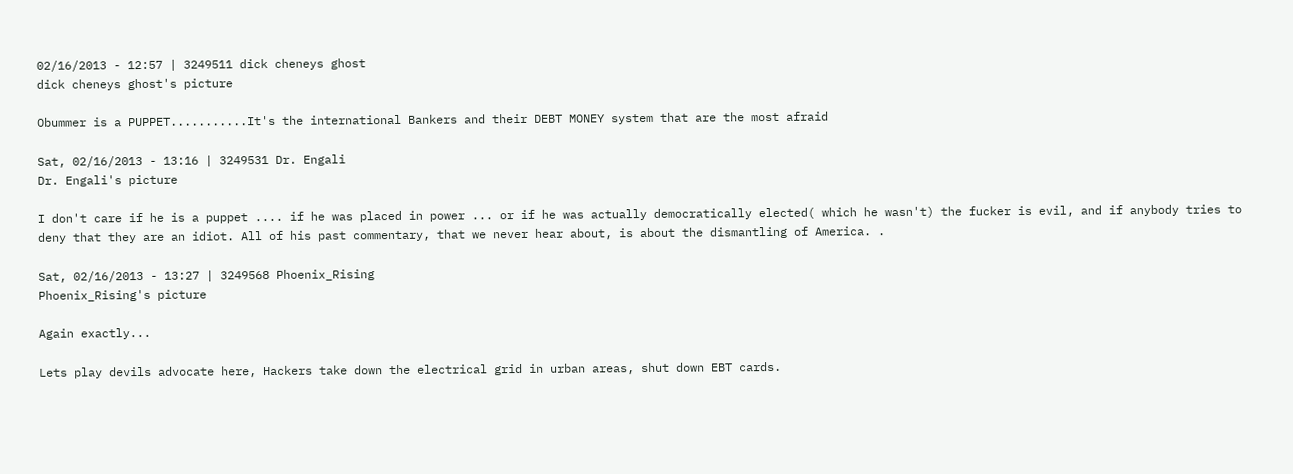02/16/2013 - 12:57 | 3249511 dick cheneys ghost
dick cheneys ghost's picture

Obummer is a PUPPET...........It's the international Bankers and their DEBT MONEY system that are the most afraid

Sat, 02/16/2013 - 13:16 | 3249531 Dr. Engali
Dr. Engali's picture

I don't care if he is a puppet .... if he was placed in power ... or if he was actually democratically elected( which he wasn't) the fucker is evil, and if anybody tries to deny that they are an idiot. All of his past commentary, that we never hear about, is about the dismantling of America. .

Sat, 02/16/2013 - 13:27 | 3249568 Phoenix_Rising
Phoenix_Rising's picture

Again exactly...

Lets play devils advocate here, Hackers take down the electrical grid in urban areas, shut down EBT cards.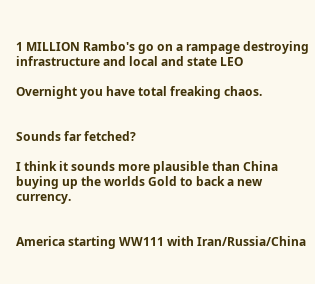1 MILLION Rambo's go on a rampage destroying infrastructure and local and state LEO

Overnight you have total freaking chaos.


Sounds far fetched?

I think it sounds more plausible than China buying up the worlds Gold to back a new currency.


America starting WW111 with Iran/Russia/China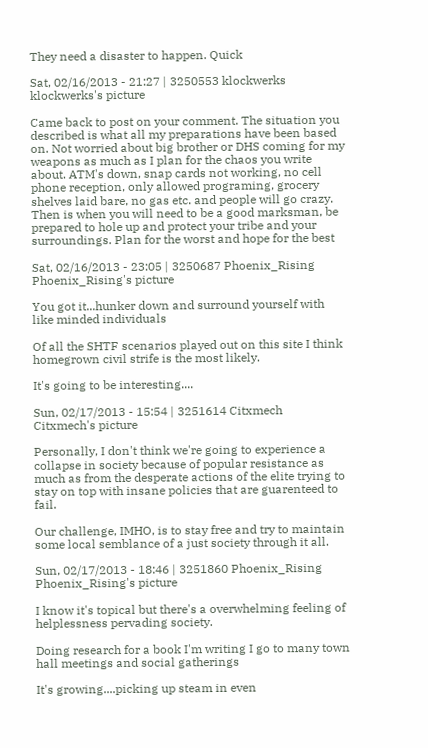They need a disaster to happen. Quick

Sat, 02/16/2013 - 21:27 | 3250553 klockwerks
klockwerks's picture

Came back to post on your comment. The situation you described is what all my preparations have been based on. Not worried about big brother or DHS coming for my weapons as much as I plan for the chaos you write about. ATM's down, snap cards not working, no cell phone reception, only allowed programing, grocery shelves laid bare, no gas etc. and people will go crazy. Then is when you will need to be a good marksman, be prepared to hole up and protect your tribe and your surroundings. Plan for the worst and hope for the best

Sat, 02/16/2013 - 23:05 | 3250687 Phoenix_Rising
Phoenix_Rising's picture

You got it...hunker down and surround yourself with like minded individuals

Of all the SHTF scenarios played out on this site I think homegrown civil strife is the most likely.

It's going to be interesting....

Sun, 02/17/2013 - 15:54 | 3251614 Citxmech
Citxmech's picture

Personally, I don't think we're going to experience a collapse in society because of popular resistance as much as from the desperate actions of the elite trying to stay on top with insane policies that are guarenteed to fail.

Our challenge, IMHO, is to stay free and try to maintain some local semblance of a just society through it all.

Sun, 02/17/2013 - 18:46 | 3251860 Phoenix_Rising
Phoenix_Rising's picture

I know it's topical but there's a overwhelming feeling of helplessness pervading society.

Doing research for a book I'm writing I go to many town hall meetings and social gatherings

It's growing....picking up steam in even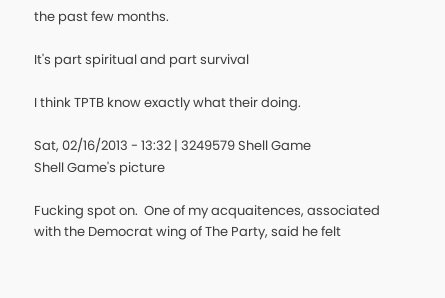the past few months.

It's part spiritual and part survival

I think TPTB know exactly what their doing.

Sat, 02/16/2013 - 13:32 | 3249579 Shell Game
Shell Game's picture

Fucking spot on.  One of my acquaitences, associated with the Democrat wing of The Party, said he felt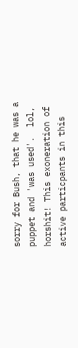sorry for Bush, that he was a puppet and 'was used'.  lol, horshit! This exoneration of active particpants in this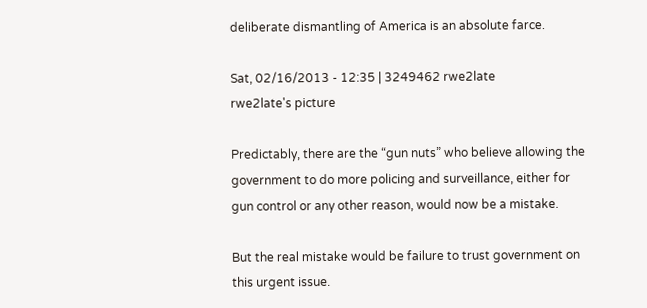deliberate dismantling of America is an absolute farce.

Sat, 02/16/2013 - 12:35 | 3249462 rwe2late
rwe2late's picture

Predictably, there are the “gun nuts” who believe allowing the government to do more policing and surveillance, either for gun control or any other reason, would now be a mistake.

But the real mistake would be failure to trust government on this urgent issue.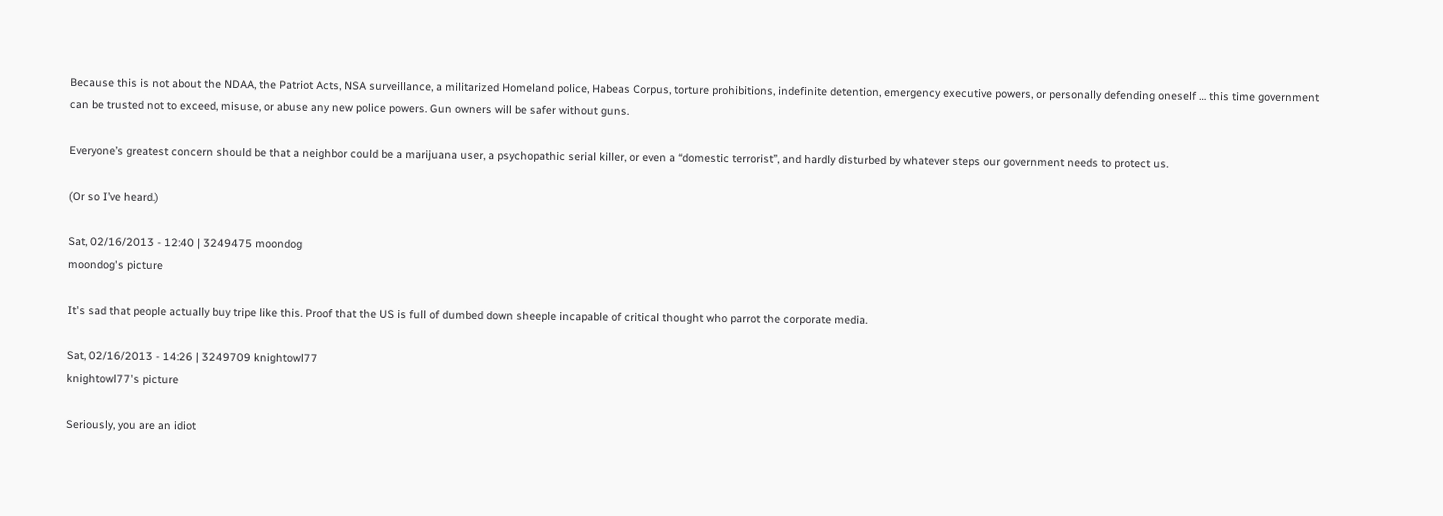Because this is not about the NDAA, the Patriot Acts, NSA surveillance, a militarized Homeland police, Habeas Corpus, torture prohibitions, indefinite detention, emergency executive powers, or personally defending oneself … this time government can be trusted not to exceed, misuse, or abuse any new police powers. Gun owners will be safer without guns.

Everyone’s greatest concern should be that a neighbor could be a marijuana user, a psychopathic serial killer, or even a “domestic terrorist”, and hardly disturbed by whatever steps our government needs to protect us.

(Or so I’ve heard.)

Sat, 02/16/2013 - 12:40 | 3249475 moondog
moondog's picture

It's sad that people actually buy tripe like this. Proof that the US is full of dumbed down sheeple incapable of critical thought who parrot the corporate media.

Sat, 02/16/2013 - 14:26 | 3249709 knightowl77
knightowl77's picture

Seriously, you are an idiot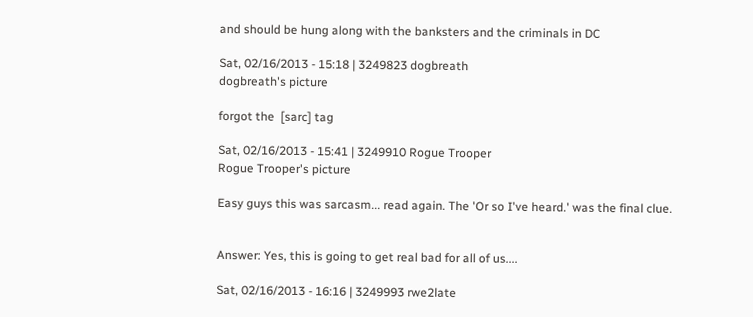and should be hung along with the banksters and the criminals in DC

Sat, 02/16/2013 - 15:18 | 3249823 dogbreath
dogbreath's picture

forgot the  [sarc] tag

Sat, 02/16/2013 - 15:41 | 3249910 Rogue Trooper
Rogue Trooper's picture

Easy guys this was sarcasm... read again. The 'Or so I've heard.' was the final clue.


Answer: Yes, this is going to get real bad for all of us....

Sat, 02/16/2013 - 16:16 | 3249993 rwe2late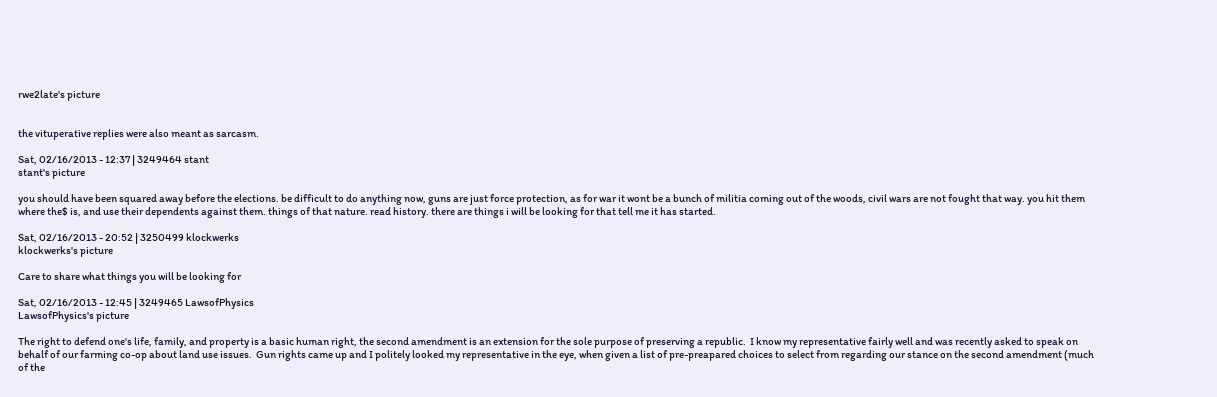rwe2late's picture


the vituperative replies were also meant as sarcasm.

Sat, 02/16/2013 - 12:37 | 3249464 stant
stant's picture

you should have been squared away before the elections. be difficult to do anything now, guns are just force protection, as for war it wont be a bunch of militia coming out of the woods, civil wars are not fought that way. you hit them where the$ is, and use their dependents against them. things of that nature. read history. there are things i will be looking for that tell me it has started.

Sat, 02/16/2013 - 20:52 | 3250499 klockwerks
klockwerks's picture

Care to share what things you will be looking for

Sat, 02/16/2013 - 12:45 | 3249465 LawsofPhysics
LawsofPhysics's picture

The right to defend one's life, family, and property is a basic human right, the second amendment is an extension for the sole purpose of preserving a republic.  I know my representative fairly well and was recently asked to speak on behalf of our farming co-op about land use issues.  Gun rights came up and I politely looked my representative in the eye, when given a list of pre-preapared choices to select from regarding our stance on the second amendment (much of the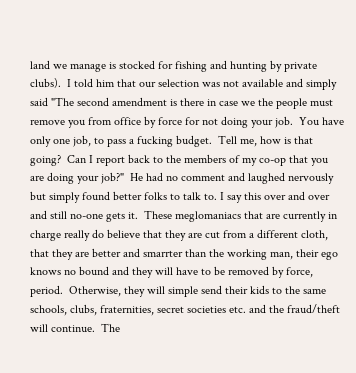land we manage is stocked for fishing and hunting by private clubs).  I told him that our selection was not available and simply said "The second amendment is there in case we the people must remove you from office by force for not doing your job.  You have only one job, to pass a fucking budget.  Tell me, how is that going?  Can I report back to the members of my co-op that you are doing your job?"  He had no comment and laughed nervously but simply found better folks to talk to. I say this over and over and still no-one gets it.  These meglomaniacs that are currently in charge really do believe that they are cut from a different cloth, that they are better and smarrter than the working man, their ego knows no bound and they will have to be removed by force, period.  Otherwise, they will simple send their kids to the same schools, clubs, fraternities, secret societies etc. and the fraud/theft will continue.  The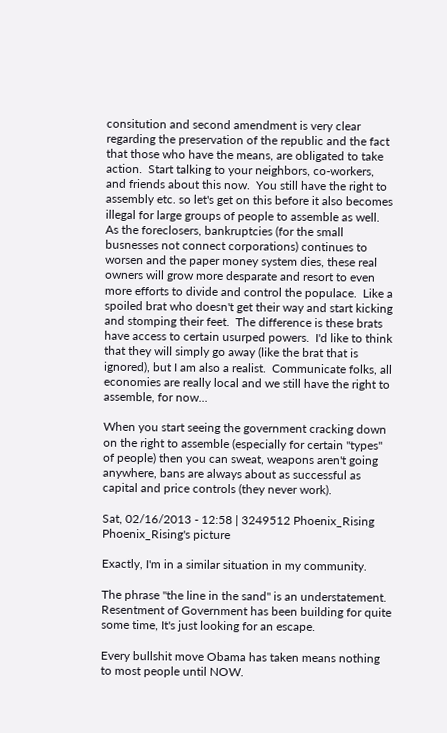consitution and second amendment is very clear regarding the preservation of the republic and the fact that those who have the means, are obligated to take action.  Start talking to your neighbors, co-workers, and friends about this now.  You still have the right to assembly etc. so let's get on this before it also becomes illegal for large groups of people to assemble as well.  As the foreclosers, bankruptcies (for the small busnesses not connect corporations) continues to worsen and the paper money system dies, these real owners will grow more desparate and resort to even more efforts to divide and control the populace.  Like a spoiled brat who doesn't get their way and start kicking and stomping their feet.  The difference is these brats have access to certain usurped powers.  I'd like to think that they will simply go away (like the brat that is ignored), but I am also a realist.  Communicate folks, all economies are really local and we still have the right to assemble, for now...

When you start seeing the government cracking down on the right to assemble (especially for certain "types" of people) then you can sweat, weapons aren't going anywhere, bans are always about as successful as capital and price controls (they never work).

Sat, 02/16/2013 - 12:58 | 3249512 Phoenix_Rising
Phoenix_Rising's picture

Exactly, I'm in a similar situation in my community.

The phrase "the line in the sand" is an understatement. Resentment of Government has been building for quite some time, It's just looking for an escape.

Every bullshit move Obama has taken means nothing to most people until NOW.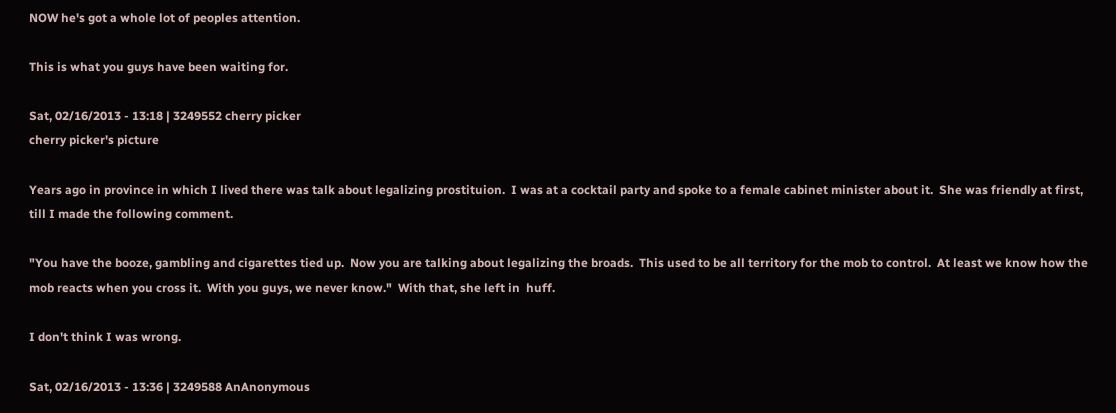NOW he's got a whole lot of peoples attention.

This is what you guys have been waiting for.

Sat, 02/16/2013 - 13:18 | 3249552 cherry picker
cherry picker's picture

Years ago in province in which I lived there was talk about legalizing prostituion.  I was at a cocktail party and spoke to a female cabinet minister about it.  She was friendly at first, till I made the following comment.

"You have the booze, gambling and cigarettes tied up.  Now you are talking about legalizing the broads.  This used to be all territory for the mob to control.  At least we know how the mob reacts when you cross it.  With you guys, we never know."  With that, she left in  huff.

I don't think I was wrong.

Sat, 02/16/2013 - 13:36 | 3249588 AnAnonymous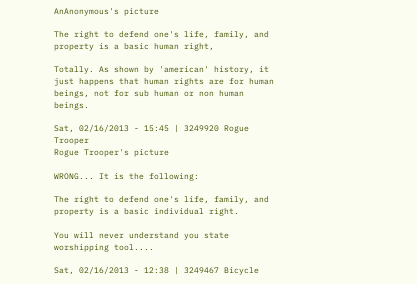AnAnonymous's picture

The right to defend one's life, family, and property is a basic human right,

Totally. As shown by 'american' history, it just happens that human rights are for human beings, not for sub human or non human beings.

Sat, 02/16/2013 - 15:45 | 3249920 Rogue Trooper
Rogue Trooper's picture

WRONG... It is the following:

The right to defend one's life, family, and property is a basic individual right.

You will never understand you state worshipping tool....

Sat, 02/16/2013 - 12:38 | 3249467 Bicycle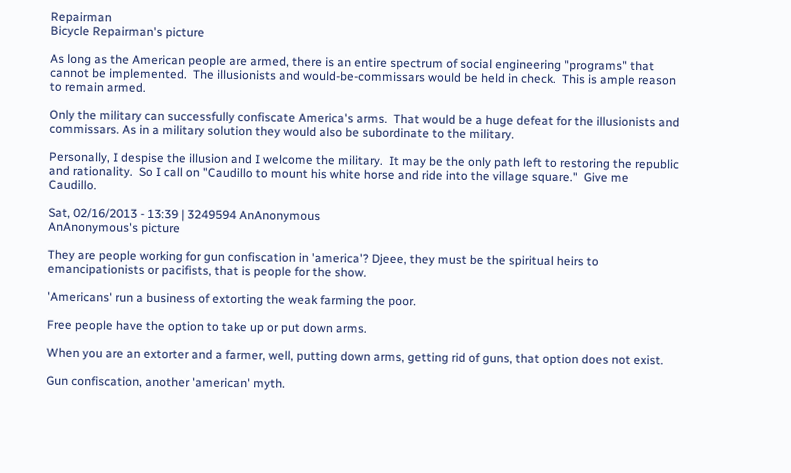Repairman
Bicycle Repairman's picture

As long as the American people are armed, there is an entire spectrum of social engineering "programs" that cannot be implemented.  The illusionists and would-be-commissars would be held in check.  This is ample reason to remain armed.

Only the military can successfully confiscate America's arms.  That would be a huge defeat for the illusionists and commissars. As in a military solution they would also be subordinate to the military.

Personally, I despise the illusion and I welcome the military.  It may be the only path left to restoring the republic and rationality.  So I call on "Caudillo to mount his white horse and ride into the village square."  Give me Caudillo.

Sat, 02/16/2013 - 13:39 | 3249594 AnAnonymous
AnAnonymous's picture

They are people working for gun confiscation in 'america'? Djeee, they must be the spiritual heirs to emancipationists or pacifists, that is people for the show.

'Americans' run a business of extorting the weak farming the poor.

Free people have the option to take up or put down arms.

When you are an extorter and a farmer, well, putting down arms, getting rid of guns, that option does not exist.

Gun confiscation, another 'american' myth.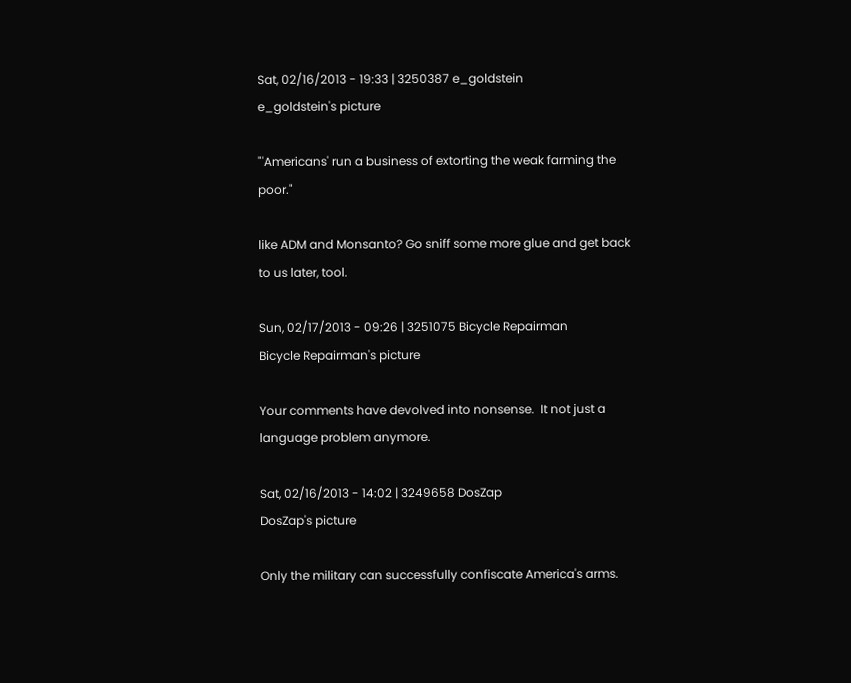Sat, 02/16/2013 - 19:33 | 3250387 e_goldstein
e_goldstein's picture

"'Americans' run a business of extorting the weak farming the poor."

like ADM and Monsanto? Go sniff some more glue and get back to us later, tool.

Sun, 02/17/2013 - 09:26 | 3251075 Bicycle Repairman
Bicycle Repairman's picture

Your comments have devolved into nonsense.  It not just a language problem anymore.

Sat, 02/16/2013 - 14:02 | 3249658 DosZap
DosZap's picture

Only the military can successfully confiscate America's arms.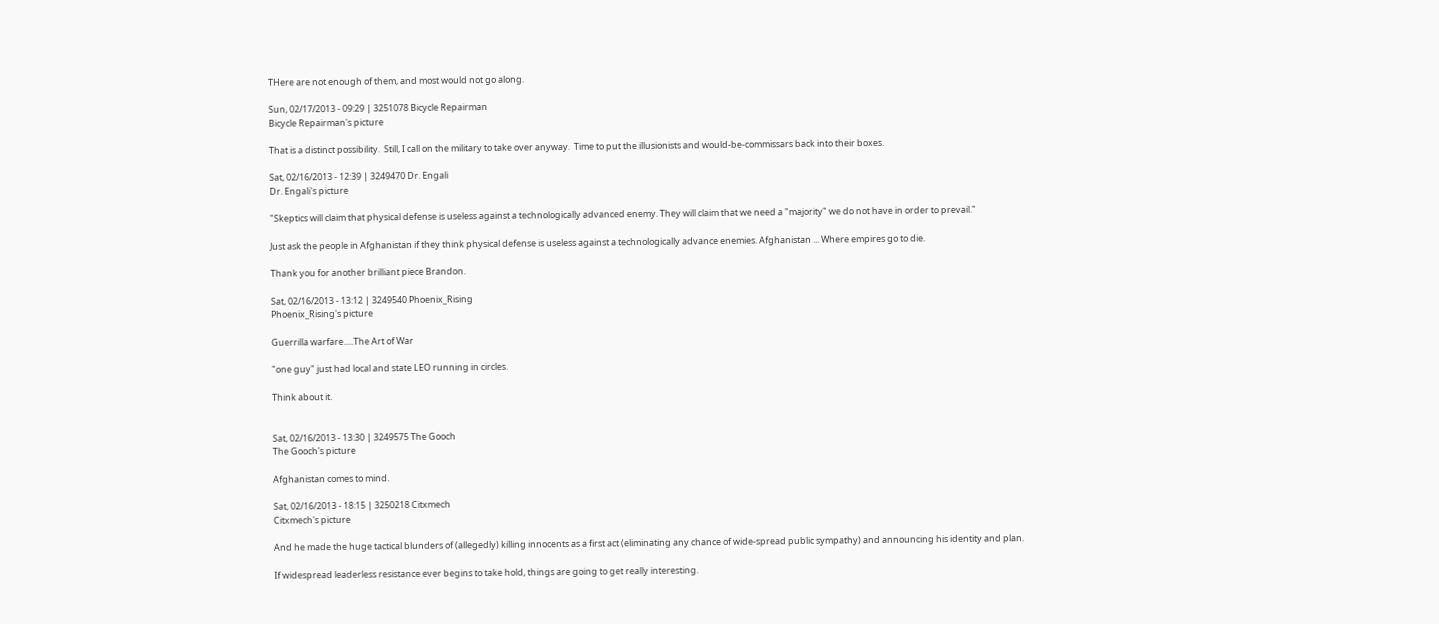THere are not enough of them, and most would not go along.

Sun, 02/17/2013 - 09:29 | 3251078 Bicycle Repairman
Bicycle Repairman's picture

That is a distinct possibility.  Still, I call on the military to take over anyway.  Time to put the illusionists and would-be-commissars back into their boxes.

Sat, 02/16/2013 - 12:39 | 3249470 Dr. Engali
Dr. Engali's picture

"Skeptics will claim that physical defense is useless against a technologically advanced enemy. They will claim that we need a "majority" we do not have in order to prevail."

Just ask the people in Afghanistan if they think physical defense is useless against a technologically advance enemies. Afghanistan ... Where empires go to die.

Thank you for another brilliant piece Brandon.

Sat, 02/16/2013 - 13:12 | 3249540 Phoenix_Rising
Phoenix_Rising's picture

Guerrilla warfare.....The Art of War

"one guy" just had local and state LEO running in circles.

Think about it.


Sat, 02/16/2013 - 13:30 | 3249575 The Gooch
The Gooch's picture

Afghanistan comes to mind.

Sat, 02/16/2013 - 18:15 | 3250218 Citxmech
Citxmech's picture

And he made the huge tactical blunders of (allegedly) killing innocents as a first act (eliminating any chance of wide-spread public sympathy) and announcing his identity and plan.

If widespread leaderless resistance ever begins to take hold, things are going to get really interesting.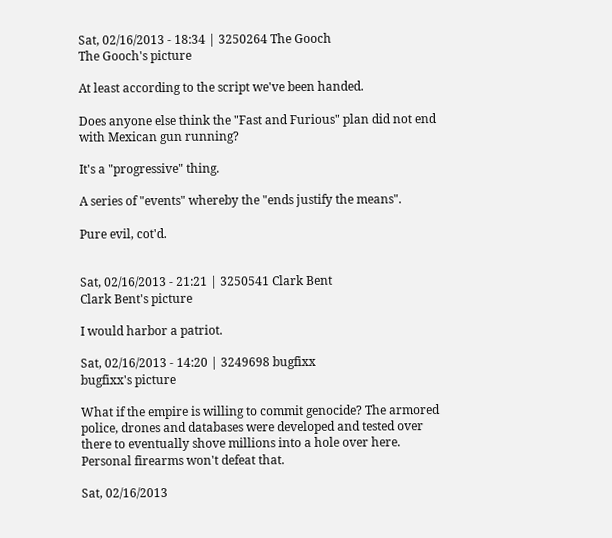Sat, 02/16/2013 - 18:34 | 3250264 The Gooch
The Gooch's picture

At least according to the script we've been handed.

Does anyone else think the "Fast and Furious" plan did not end with Mexican gun running?

It's a "progressive" thing.

A series of "events" whereby the "ends justify the means".

Pure evil, cot'd.


Sat, 02/16/2013 - 21:21 | 3250541 Clark Bent
Clark Bent's picture

I would harbor a patriot.

Sat, 02/16/2013 - 14:20 | 3249698 bugfixx
bugfixx's picture

What if the empire is willing to commit genocide? The armored police, drones and databases were developed and tested over there to eventually shove millions into a hole over here. Personal firearms won't defeat that.

Sat, 02/16/2013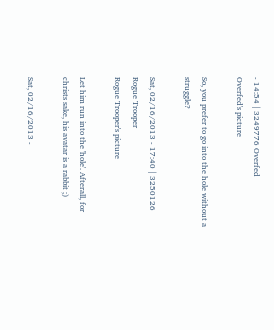- 14:54 | 3249776 Overfed
Overfed's picture

So, you prefer to go into the hole without a struggle?

Sat, 02/16/2013 - 17:40 | 3250126 Rogue Trooper
Rogue Trooper's picture

Let him run into the 'hole'. Afterall, for christs sake, his avatar is a rabbit ;)

Sat, 02/16/2013 -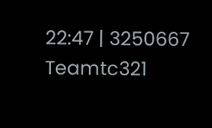22:47 | 3250667 Teamtc321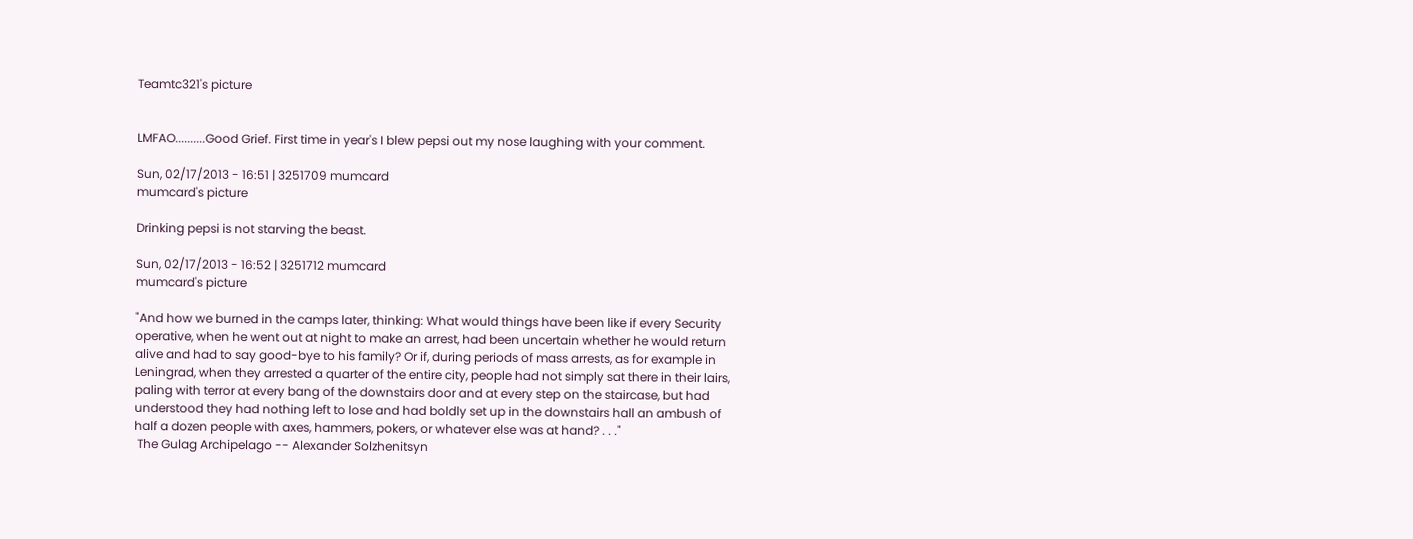Teamtc321's picture


LMFAO..........Good Grief. First time in year's I blew pepsi out my nose laughing with your comment.

Sun, 02/17/2013 - 16:51 | 3251709 mumcard
mumcard's picture

Drinking pepsi is not starving the beast.

Sun, 02/17/2013 - 16:52 | 3251712 mumcard
mumcard's picture

"And how we burned in the camps later, thinking: What would things have been like if every Security operative, when he went out at night to make an arrest, had been uncertain whether he would return alive and had to say good-bye to his family? Or if, during periods of mass arrests, as for example in Leningrad, when they arrested a quarter of the entire city, people had not simply sat there in their lairs, paling with terror at every bang of the downstairs door and at every step on the staircase, but had understood they had nothing left to lose and had boldly set up in the downstairs hall an ambush of half a dozen people with axes, hammers, pokers, or whatever else was at hand? . . ."
 The Gulag Archipelago -- Alexander Solzhenitsyn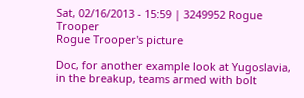Sat, 02/16/2013 - 15:59 | 3249952 Rogue Trooper
Rogue Trooper's picture

Doc, for another example look at Yugoslavia, in the breakup, teams armed with bolt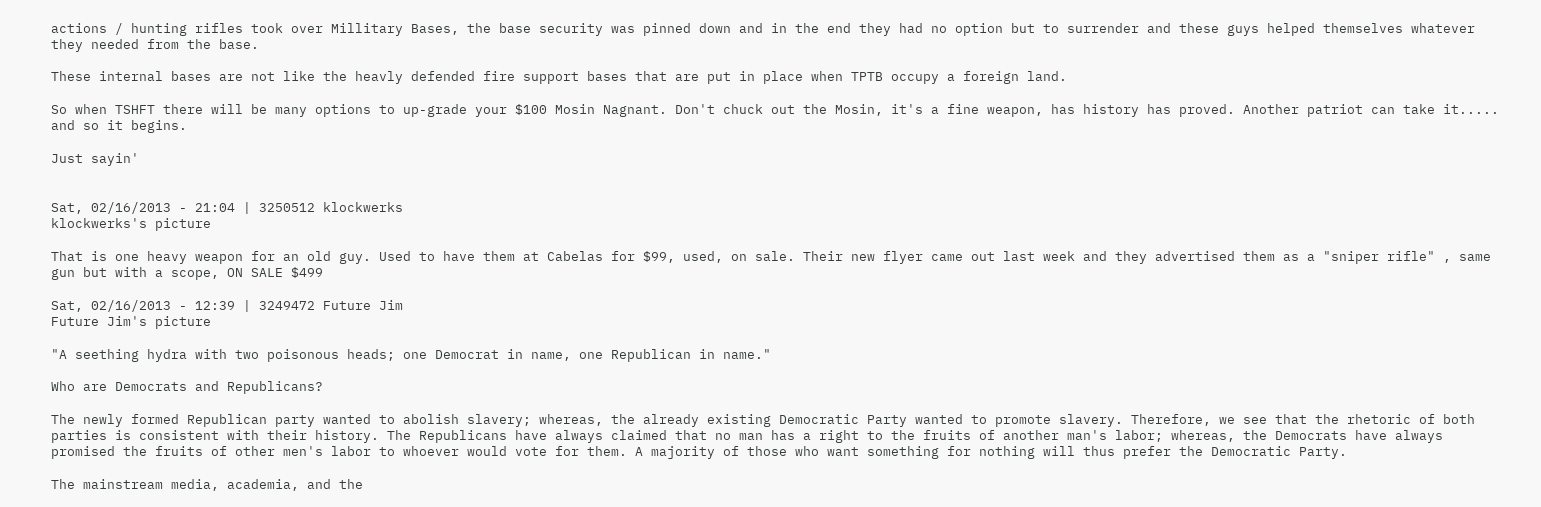actions / hunting rifles took over Millitary Bases, the base security was pinned down and in the end they had no option but to surrender and these guys helped themselves whatever they needed from the base.

These internal bases are not like the heavly defended fire support bases that are put in place when TPTB occupy a foreign land.

So when TSHFT there will be many options to up-grade your $100 Mosin Nagnant. Don't chuck out the Mosin, it's a fine weapon, has history has proved. Another patriot can take it..... and so it begins.

Just sayin'


Sat, 02/16/2013 - 21:04 | 3250512 klockwerks
klockwerks's picture

That is one heavy weapon for an old guy. Used to have them at Cabelas for $99, used, on sale. Their new flyer came out last week and they advertised them as a "sniper rifle" , same gun but with a scope, ON SALE $499

Sat, 02/16/2013 - 12:39 | 3249472 Future Jim
Future Jim's picture

"A seething hydra with two poisonous heads; one Democrat in name, one Republican in name."

Who are Democrats and Republicans?

The newly formed Republican party wanted to abolish slavery; whereas, the already existing Democratic Party wanted to promote slavery. Therefore, we see that the rhetoric of both parties is consistent with their history. The Republicans have always claimed that no man has a right to the fruits of another man's labor; whereas, the Democrats have always promised the fruits of other men's labor to whoever would vote for them. A majority of those who want something for nothing will thus prefer the Democratic Party.

The mainstream media, academia, and the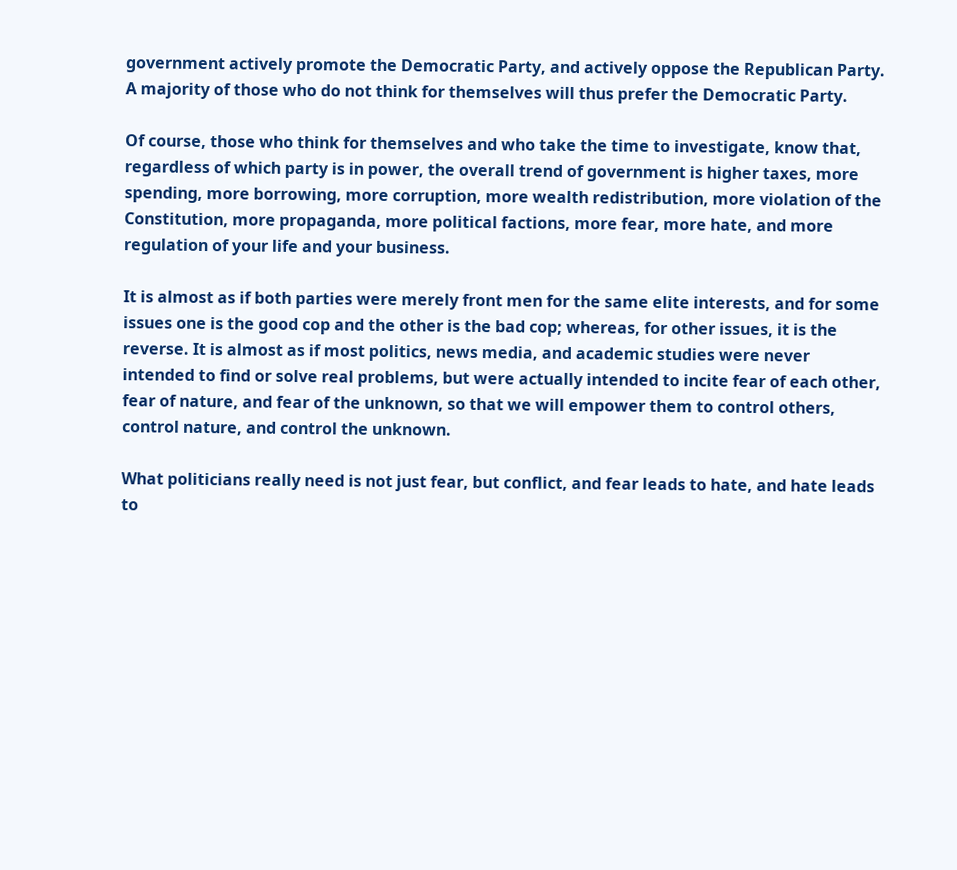government actively promote the Democratic Party, and actively oppose the Republican Party. A majority of those who do not think for themselves will thus prefer the Democratic Party.

Of course, those who think for themselves and who take the time to investigate, know that, regardless of which party is in power, the overall trend of government is higher taxes, more spending, more borrowing, more corruption, more wealth redistribution, more violation of the Constitution, more propaganda, more political factions, more fear, more hate, and more regulation of your life and your business.

It is almost as if both parties were merely front men for the same elite interests, and for some issues one is the good cop and the other is the bad cop; whereas, for other issues, it is the reverse. It is almost as if most politics, news media, and academic studies were never intended to find or solve real problems, but were actually intended to incite fear of each other, fear of nature, and fear of the unknown, so that we will empower them to control others, control nature, and control the unknown.

What politicians really need is not just fear, but conflict, and fear leads to hate, and hate leads to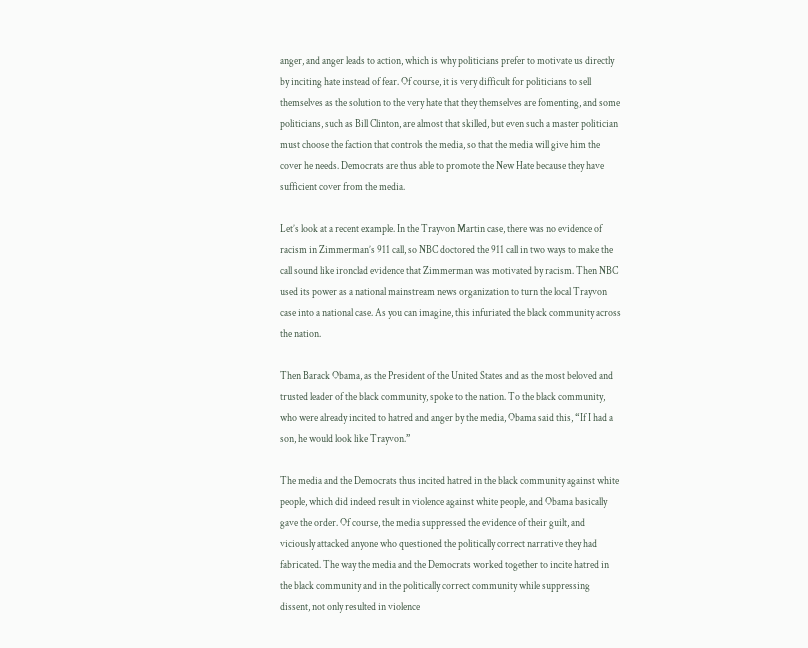anger, and anger leads to action, which is why politicians prefer to motivate us directly by inciting hate instead of fear. Of course, it is very difficult for politicians to sell themselves as the solution to the very hate that they themselves are fomenting, and some politicians, such as Bill Clinton, are almost that skilled, but even such a master politician must choose the faction that controls the media, so that the media will give him the cover he needs. Democrats are thus able to promote the New Hate because they have sufficient cover from the media.

Let’s look at a recent example. In the Trayvon Martin case, there was no evidence of racism in Zimmerman’s 911 call, so NBC doctored the 911 call in two ways to make the call sound like ironclad evidence that Zimmerman was motivated by racism. Then NBC used its power as a national mainstream news organization to turn the local Trayvon case into a national case. As you can imagine, this infuriated the black community across the nation.

Then Barack Obama, as the President of the United States and as the most beloved and trusted leader of the black community, spoke to the nation. To the black community, who were already incited to hatred and anger by the media, Obama said this, “If I had a son, he would look like Trayvon.”

The media and the Democrats thus incited hatred in the black community against white people, which did indeed result in violence against white people, and Obama basically gave the order. Of course, the media suppressed the evidence of their guilt, and viciously attacked anyone who questioned the politically correct narrative they had fabricated. The way the media and the Democrats worked together to incite hatred in the black community and in the politically correct community while suppressing dissent, not only resulted in violence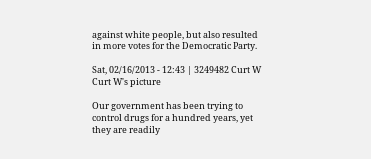against white people, but also resulted in more votes for the Democratic Party.

Sat, 02/16/2013 - 12:43 | 3249482 Curt W
Curt W's picture

Our government has been trying to control drugs for a hundred years, yet they are readily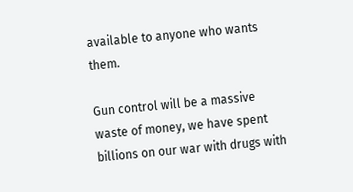available to anyone who wants them.

Gun control will be a massive waste of money, we have spent billions on our war with drugs with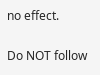no effect.

Do NOT follow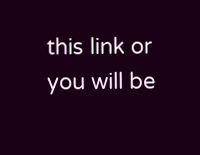this link or you will be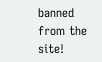banned from the site!